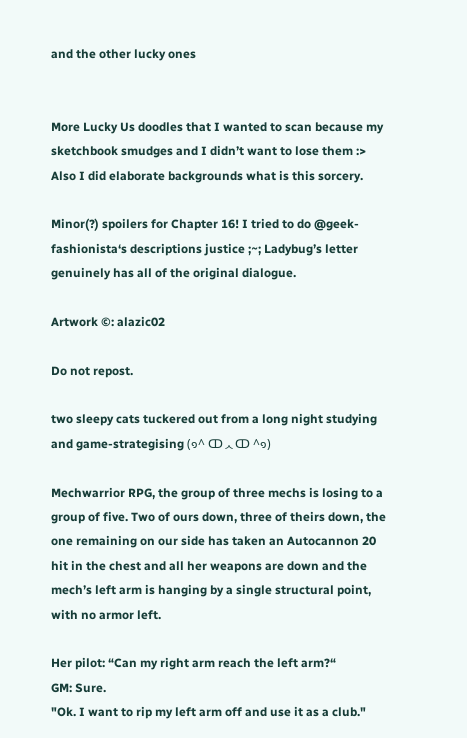and the other lucky ones


More Lucky Us doodles that I wanted to scan because my sketchbook smudges and I didn’t want to lose them :> Also I did elaborate backgrounds what is this sorcery.

Minor(?) spoilers for Chapter 16! I tried to do @geek-fashionista‘s descriptions justice ;~; Ladybug’s letter genuinely has all of the original dialogue.

Artwork ©: alazic02

Do not repost.

two sleepy cats tuckered out from a long night studying and game-strategising (๑^ ↀᆺↀ ^๑)

Mechwarrior RPG, the group of three mechs is losing to a group of five. Two of ours down, three of theirs down, the one remaining on our side has taken an Autocannon 20 hit in the chest and all her weapons are down and the mech’s left arm is hanging by a single structural point, with no armor left.

Her pilot: “Can my right arm reach the left arm?“
GM: Sure.
"Ok. I want to rip my left arm off and use it as a club."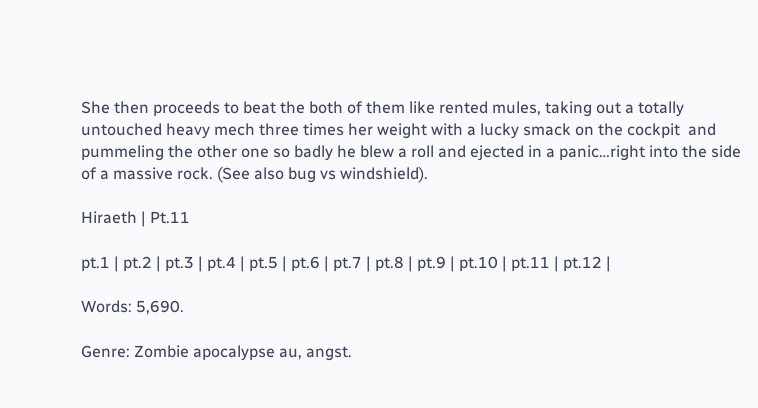She then proceeds to beat the both of them like rented mules, taking out a totally untouched heavy mech three times her weight with a lucky smack on the cockpit  and pummeling the other one so badly he blew a roll and ejected in a panic…right into the side of a massive rock. (See also bug vs windshield).

Hiraeth | Pt.11

pt.1 | pt.2 | pt.3 | pt.4 | pt.5 | pt.6 | pt.7 | pt.8 | pt.9 | pt.10 | pt.11 | pt.12 |

Words: 5,690.

Genre: Zombie apocalypse au, angst.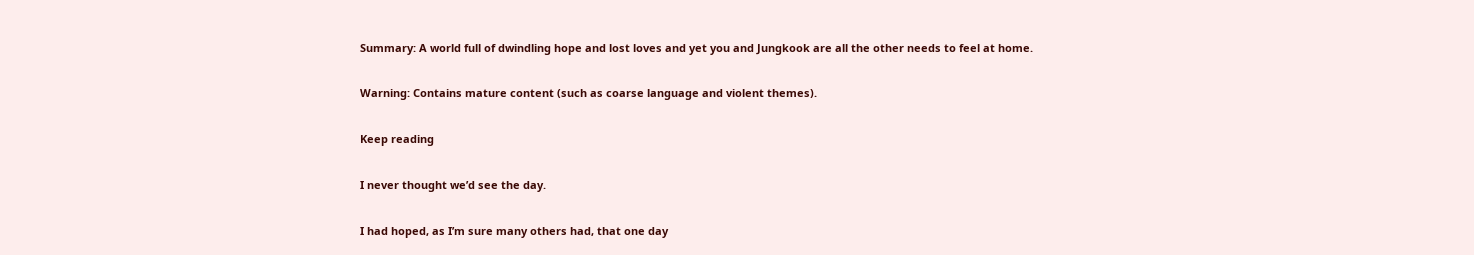Summary: A world full of dwindling hope and lost loves and yet you and Jungkook are all the other needs to feel at home.

Warning: Contains mature content (such as coarse language and violent themes).

Keep reading

I never thought we’d see the day.

I had hoped, as I’m sure many others had, that one day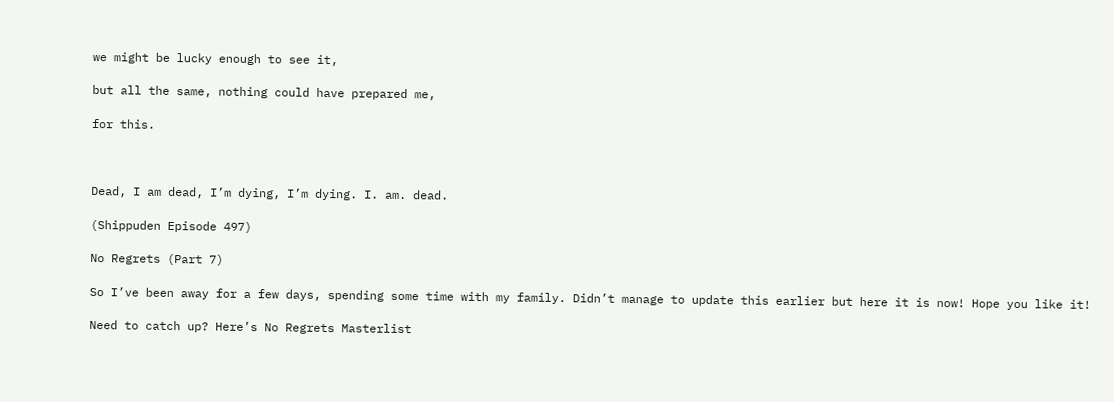we might be lucky enough to see it,

but all the same, nothing could have prepared me,

for this.



Dead, I am dead, I’m dying, I’m dying. I. am. dead.

(Shippuden Episode 497)

No Regrets (Part 7)

So I’ve been away for a few days, spending some time with my family. Didn’t manage to update this earlier but here it is now! Hope you like it!

Need to catch up? Here’s No Regrets Masterlist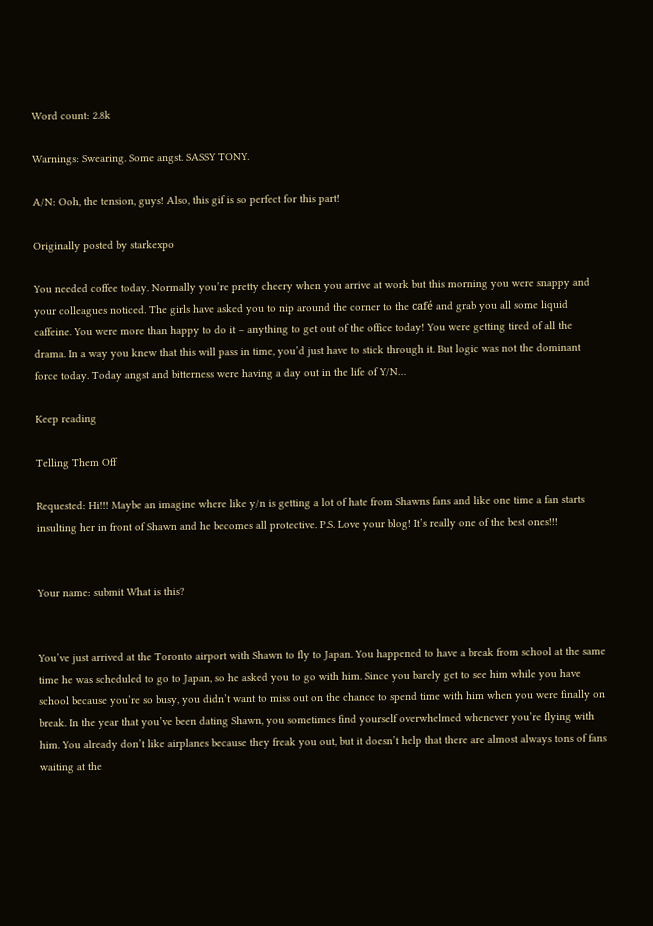Word count: 2.8k

Warnings: Swearing. Some angst. SASSY TONY.

A/N: Ooh, the tension, guys! Also, this gif is so perfect for this part!

Originally posted by starkexpo

You needed coffee today. Normally you’re pretty cheery when you arrive at work but this morning you were snappy and your colleagues noticed. The girls have asked you to nip around the corner to the café and grab you all some liquid caffeine. You were more than happy to do it – anything to get out of the office today! You were getting tired of all the drama. In a way you knew that this will pass in time, you’d just have to stick through it. But logic was not the dominant force today. Today angst and bitterness were having a day out in the life of Y/N…

Keep reading

Telling Them Off

Requested: Hi!!! Maybe an imagine where like y/n is getting a lot of hate from Shawns fans and like one time a fan starts insulting her in front of Shawn and he becomes all protective. P.S. Love your blog! It’s really one of the best ones!!!


Your name: submit What is this?


You’ve just arrived at the Toronto airport with Shawn to fly to Japan. You happened to have a break from school at the same time he was scheduled to go to Japan, so he asked you to go with him. Since you barely get to see him while you have school because you’re so busy, you didn’t want to miss out on the chance to spend time with him when you were finally on break. In the year that you’ve been dating Shawn, you sometimes find yourself overwhelmed whenever you’re flying with him. You already don’t like airplanes because they freak you out, but it doesn’t help that there are almost always tons of fans waiting at the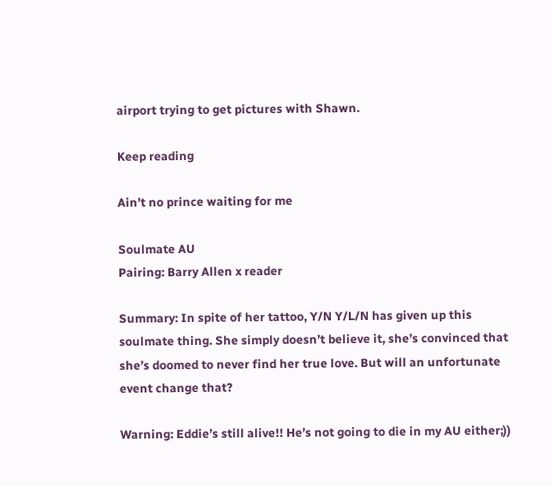airport trying to get pictures with Shawn.

Keep reading

Ain’t no prince waiting for me

Soulmate AU
Pairing: Barry Allen x reader

Summary: In spite of her tattoo, Y/N Y/L/N has given up this soulmate thing. She simply doesn’t believe it, she’s convinced that she’s doomed to never find her true love. But will an unfortunate event change that?

Warning: Eddie’s still alive!! He’s not going to die in my AU either;))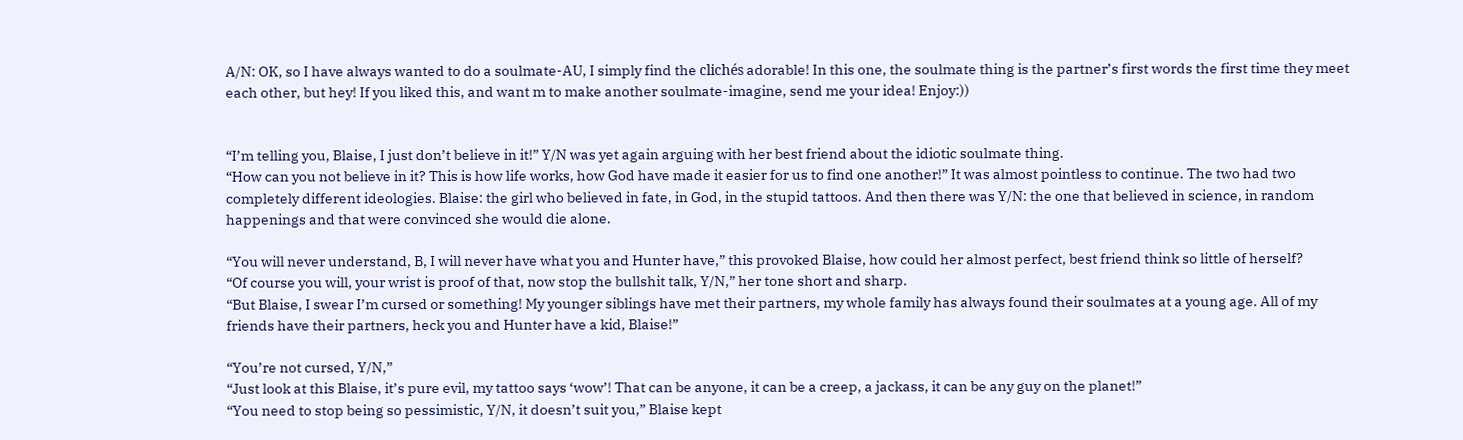A/N: OK, so I have always wanted to do a soulmate-AU, I simply find the clichés adorable! In this one, the soulmate thing is the partner’s first words the first time they meet each other, but hey! If you liked this, and want m to make another soulmate-imagine, send me your idea! Enjoy:))


“I’m telling you, Blaise, I just don’t believe in it!” Y/N was yet again arguing with her best friend about the idiotic soulmate thing.
“How can you not believe in it? This is how life works, how God have made it easier for us to find one another!” It was almost pointless to continue. The two had two completely different ideologies. Blaise: the girl who believed in fate, in God, in the stupid tattoos. And then there was Y/N: the one that believed in science, in random happenings and that were convinced she would die alone.

“You will never understand, B, I will never have what you and Hunter have,” this provoked Blaise, how could her almost perfect, best friend think so little of herself?
“Of course you will, your wrist is proof of that, now stop the bullshit talk, Y/N,” her tone short and sharp.
“But Blaise, I swear I’m cursed or something! My younger siblings have met their partners, my whole family has always found their soulmates at a young age. All of my friends have their partners, heck you and Hunter have a kid, Blaise!”

“You’re not cursed, Y/N,”
“Just look at this Blaise, it’s pure evil, my tattoo says ‘wow’! That can be anyone, it can be a creep, a jackass, it can be any guy on the planet!”
“You need to stop being so pessimistic, Y/N, it doesn’t suit you,” Blaise kept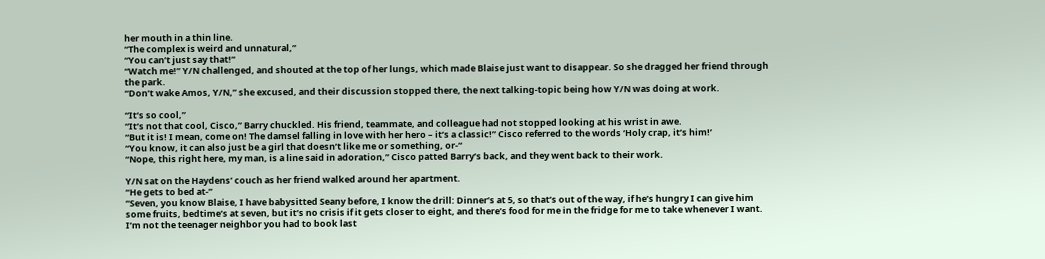her mouth in a thin line.
“The complex is weird and unnatural,”
“You can’t just say that!”
“Watch me!” Y/N challenged, and shouted at the top of her lungs, which made Blaise just want to disappear. So she dragged her friend through the park.
“Don’t wake Amos, Y/N,” she excused, and their discussion stopped there, the next talking-topic being how Y/N was doing at work.

“It’s so cool,”
“It’s not that cool, Cisco,” Barry chuckled. His friend, teammate, and colleague had not stopped looking at his wrist in awe.
“But it is! I mean, come on! The damsel falling in love with her hero – it’s a classic!” Cisco referred to the words ‘Holy crap, it’s him!’
“You know, it can also just be a girl that doesn’t like me or something, or-“
“Nope, this right here, my man, is a line said in adoration,” Cisco patted Barry’s back, and they went back to their work.

Y/N sat on the Haydens’ couch as her friend walked around her apartment.
“He gets to bed at-”
“Seven, you know Blaise, I have babysitted Seany before, I know the drill: Dinner’s at 5, so that’s out of the way, if he’s hungry I can give him some fruits, bedtime’s at seven, but it’s no crisis if it gets closer to eight, and there’s food for me in the fridge for me to take whenever I want. I’m not the teenager neighbor you had to book last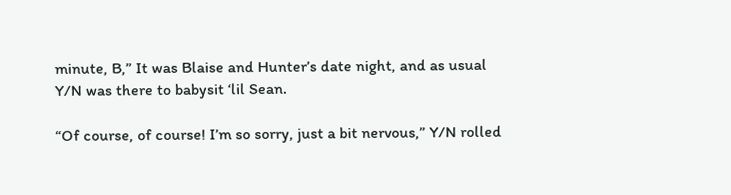minute, B,” It was Blaise and Hunter’s date night, and as usual Y/N was there to babysit ‘lil Sean.

“Of course, of course! I’m so sorry, just a bit nervous,” Y/N rolled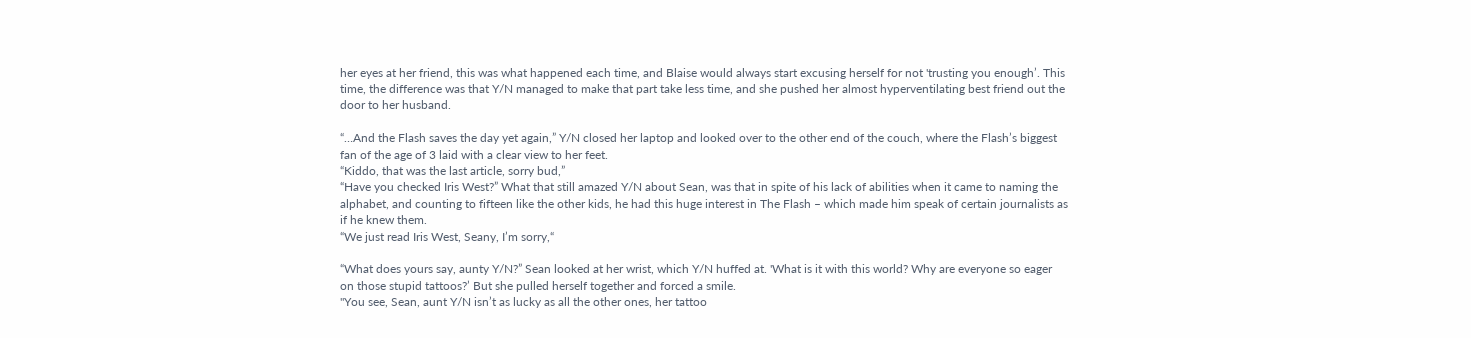her eyes at her friend, this was what happened each time, and Blaise would always start excusing herself for not 'trusting you enough’. This time, the difference was that Y/N managed to make that part take less time, and she pushed her almost hyperventilating best friend out the door to her husband.

“…And the Flash saves the day yet again,” Y/N closed her laptop and looked over to the other end of the couch, where the Flash’s biggest fan of the age of 3 laid with a clear view to her feet.
“Kiddo, that was the last article, sorry bud,”
“Have you checked Iris West?” What that still amazed Y/N about Sean, was that in spite of his lack of abilities when it came to naming the alphabet, and counting to fifteen like the other kids, he had this huge interest in The Flash – which made him speak of certain journalists as if he knew them.
“We just read Iris West, Seany, I’m sorry,“

“What does yours say, aunty Y/N?” Sean looked at her wrist, which Y/N huffed at. 'What is it with this world? Why are everyone so eager on those stupid tattoos?’ But she pulled herself together and forced a smile.
"You see, Sean, aunt Y/N isn’t as lucky as all the other ones, her tattoo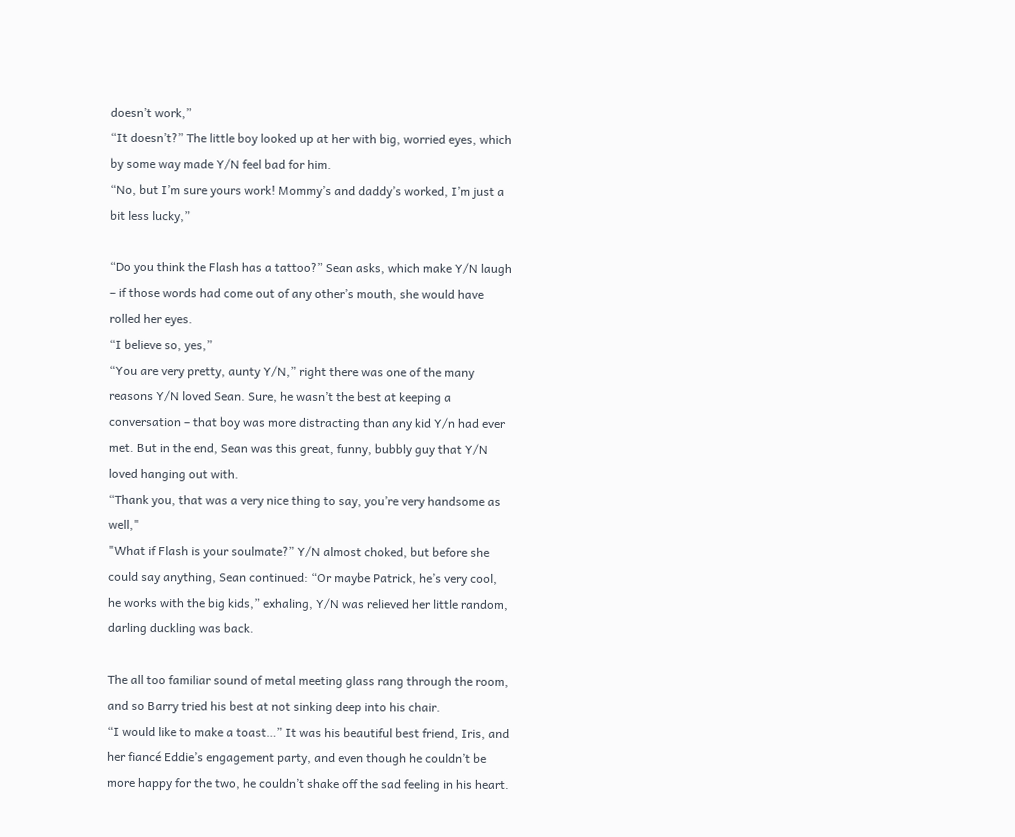doesn’t work,”
“It doesn’t?” The little boy looked up at her with big, worried eyes, which by some way made Y/N feel bad for him.
“No, but I’m sure yours work! Mommy’s and daddy’s worked, I’m just a bit less lucky,”

“Do you think the Flash has a tattoo?” Sean asks, which make Y/N laugh – if those words had come out of any other’s mouth, she would have rolled her eyes.
“I believe so, yes,”
“You are very pretty, aunty Y/N,” right there was one of the many reasons Y/N loved Sean. Sure, he wasn’t the best at keeping a conversation – that boy was more distracting than any kid Y/n had ever met. But in the end, Sean was this great, funny, bubbly guy that Y/N loved hanging out with.
“Thank you, that was a very nice thing to say, you’re very handsome as well,"
"What if Flash is your soulmate?” Y/N almost choked, but before she could say anything, Sean continued: “Or maybe Patrick, he’s very cool, he works with the big kids,” exhaling, Y/N was relieved her little random, darling duckling was back.

The all too familiar sound of metal meeting glass rang through the room, and so Barry tried his best at not sinking deep into his chair.
“I would like to make a toast…” It was his beautiful best friend, Iris, and her fiancé Eddie’s engagement party, and even though he couldn’t be more happy for the two, he couldn’t shake off the sad feeling in his heart.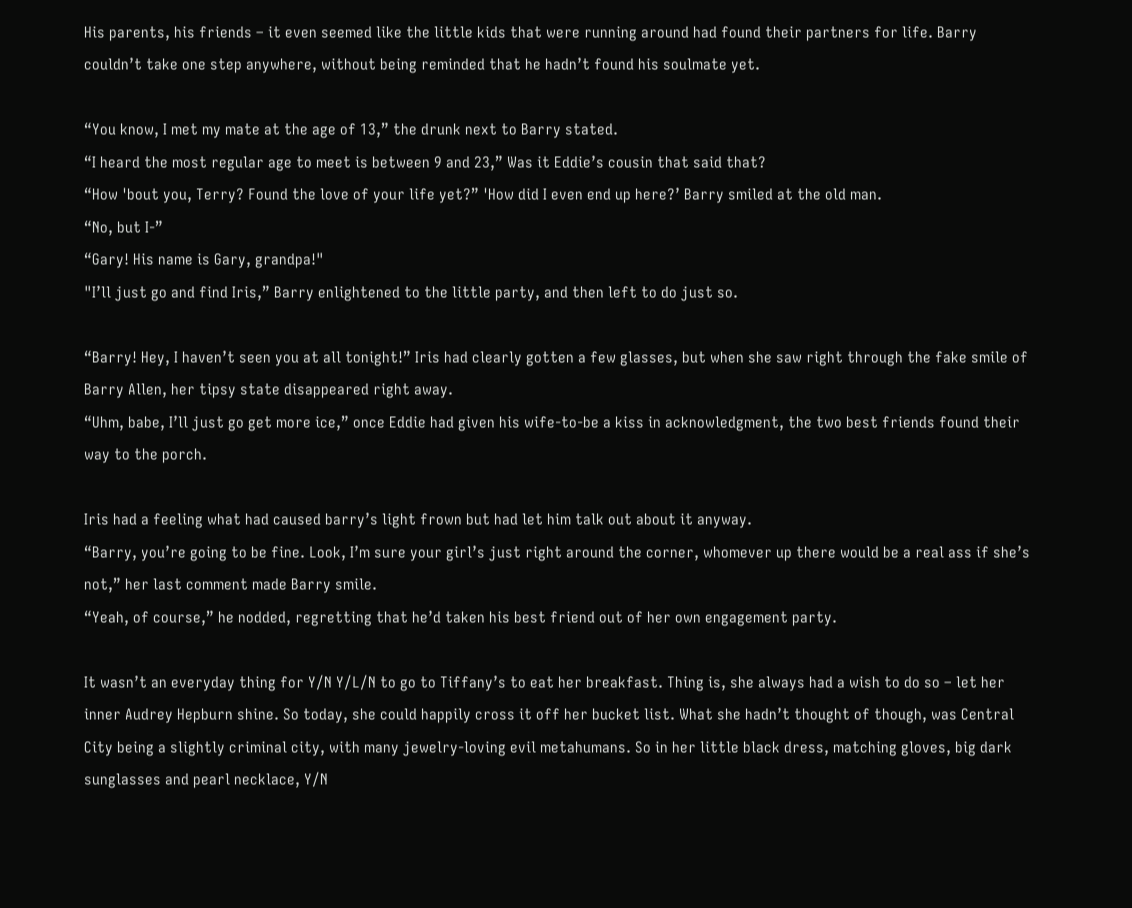His parents, his friends – it even seemed like the little kids that were running around had found their partners for life. Barry couldn’t take one step anywhere, without being reminded that he hadn’t found his soulmate yet.

“You know, I met my mate at the age of 13,” the drunk next to Barry stated.
“I heard the most regular age to meet is between 9 and 23,” Was it Eddie’s cousin that said that?
“How 'bout you, Terry? Found the love of your life yet?” 'How did I even end up here?’ Barry smiled at the old man.
“No, but I-”
“Gary! His name is Gary, grandpa!"
"I’ll just go and find Iris,” Barry enlightened to the little party, and then left to do just so.

“Barry! Hey, I haven’t seen you at all tonight!” Iris had clearly gotten a few glasses, but when she saw right through the fake smile of Barry Allen, her tipsy state disappeared right away.
“Uhm, babe, I’ll just go get more ice,” once Eddie had given his wife-to-be a kiss in acknowledgment, the two best friends found their way to the porch.

Iris had a feeling what had caused barry’s light frown but had let him talk out about it anyway.
“Barry, you’re going to be fine. Look, I’m sure your girl’s just right around the corner, whomever up there would be a real ass if she’s not,” her last comment made Barry smile.
“Yeah, of course,” he nodded, regretting that he’d taken his best friend out of her own engagement party.

It wasn’t an everyday thing for Y/N Y/L/N to go to Tiffany’s to eat her breakfast. Thing is, she always had a wish to do so – let her inner Audrey Hepburn shine. So today, she could happily cross it off her bucket list. What she hadn’t thought of though, was Central City being a slightly criminal city, with many jewelry-loving evil metahumans. So in her little black dress, matching gloves, big dark sunglasses and pearl necklace, Y/N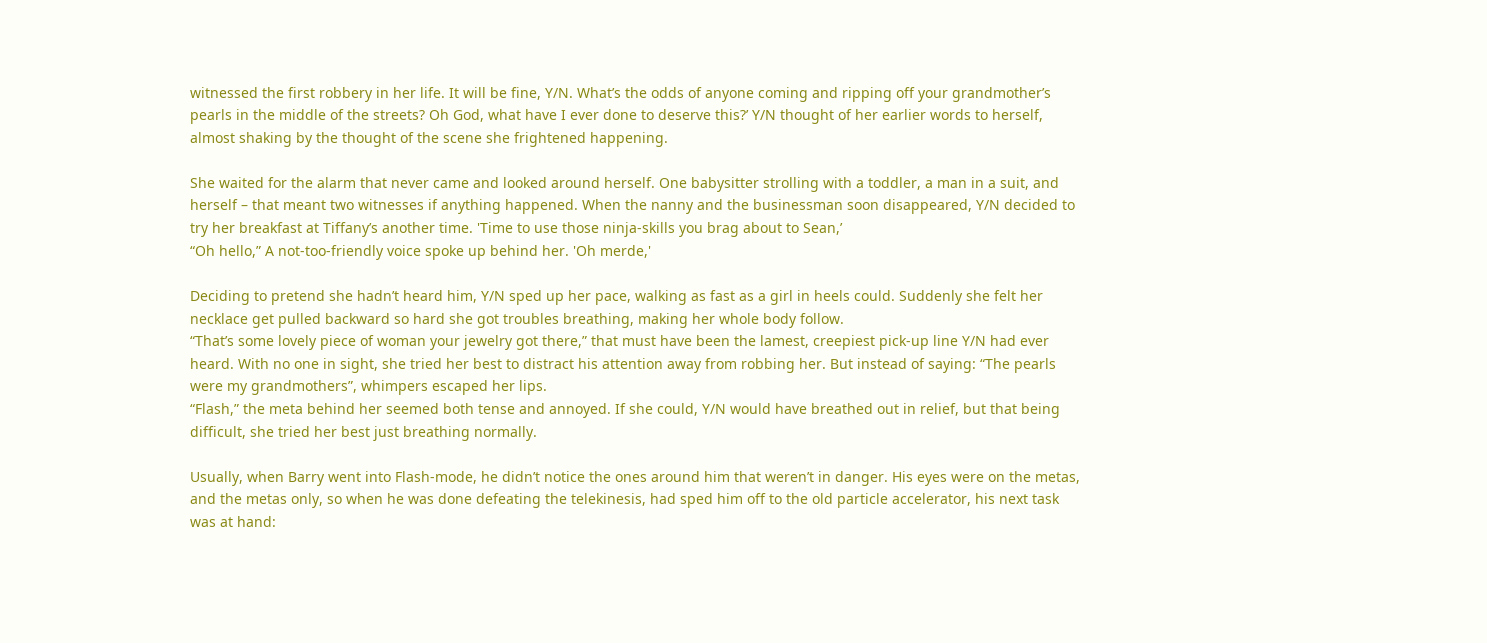witnessed the first robbery in her life. It will be fine, Y/N. What’s the odds of anyone coming and ripping off your grandmother’s pearls in the middle of the streets? Oh God, what have I ever done to deserve this?’ Y/N thought of her earlier words to herself, almost shaking by the thought of the scene she frightened happening.

She waited for the alarm that never came and looked around herself. One babysitter strolling with a toddler, a man in a suit, and herself – that meant two witnesses if anything happened. When the nanny and the businessman soon disappeared, Y/N decided to try her breakfast at Tiffany’s another time. 'Time to use those ninja-skills you brag about to Sean,’
“Oh hello,” A not-too-friendly voice spoke up behind her. 'Oh merde,'

Deciding to pretend she hadn’t heard him, Y/N sped up her pace, walking as fast as a girl in heels could. Suddenly she felt her necklace get pulled backward so hard she got troubles breathing, making her whole body follow.
“That’s some lovely piece of woman your jewelry got there,” that must have been the lamest, creepiest pick-up line Y/N had ever heard. With no one in sight, she tried her best to distract his attention away from robbing her. But instead of saying: “The pearls were my grandmothers”, whimpers escaped her lips.
“Flash,” the meta behind her seemed both tense and annoyed. If she could, Y/N would have breathed out in relief, but that being difficult, she tried her best just breathing normally.

Usually, when Barry went into Flash-mode, he didn’t notice the ones around him that weren’t in danger. His eyes were on the metas, and the metas only, so when he was done defeating the telekinesis, had sped him off to the old particle accelerator, his next task was at hand: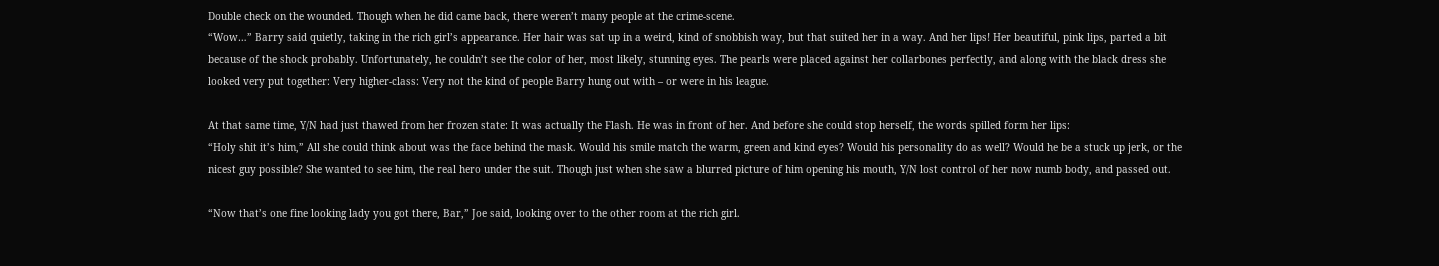Double check on the wounded. Though when he did came back, there weren’t many people at the crime-scene.
“Wow…” Barry said quietly, taking in the rich girl’s appearance. Her hair was sat up in a weird, kind of snobbish way, but that suited her in a way. And her lips! Her beautiful, pink lips, parted a bit because of the shock probably. Unfortunately, he couldn’t see the color of her, most likely, stunning eyes. The pearls were placed against her collarbones perfectly, and along with the black dress she looked very put together: Very higher-class: Very not the kind of people Barry hung out with – or were in his league.

At that same time, Y/N had just thawed from her frozen state: It was actually the Flash. He was in front of her. And before she could stop herself, the words spilled form her lips:
“Holy shit it’s him,” All she could think about was the face behind the mask. Would his smile match the warm, green and kind eyes? Would his personality do as well? Would he be a stuck up jerk, or the nicest guy possible? She wanted to see him, the real hero under the suit. Though just when she saw a blurred picture of him opening his mouth, Y/N lost control of her now numb body, and passed out.

“Now that’s one fine looking lady you got there, Bar,” Joe said, looking over to the other room at the rich girl.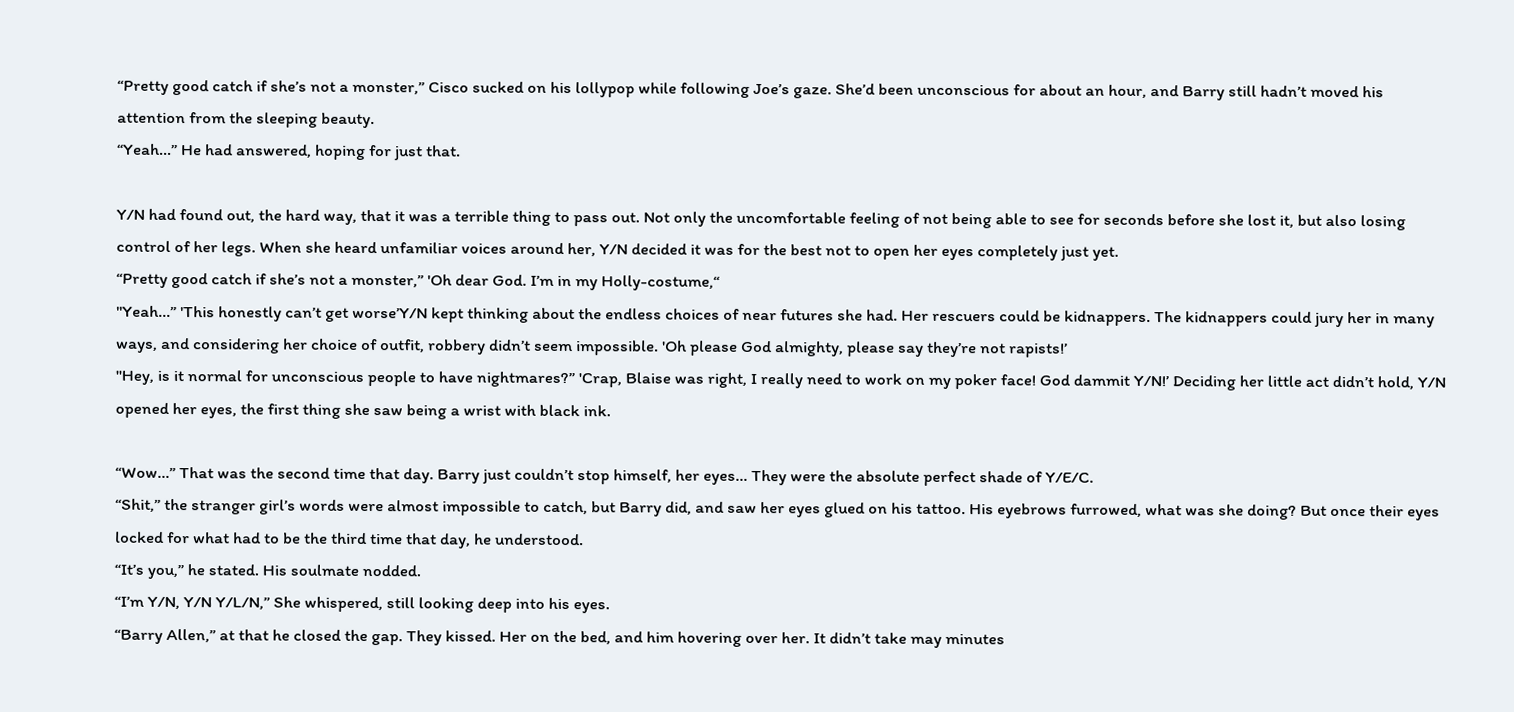“Pretty good catch if she’s not a monster,” Cisco sucked on his lollypop while following Joe’s gaze. She’d been unconscious for about an hour, and Barry still hadn’t moved his attention from the sleeping beauty.
“Yeah…” He had answered, hoping for just that.

Y/N had found out, the hard way, that it was a terrible thing to pass out. Not only the uncomfortable feeling of not being able to see for seconds before she lost it, but also losing control of her legs. When she heard unfamiliar voices around her, Y/N decided it was for the best not to open her eyes completely just yet.
“Pretty good catch if she’s not a monster,” 'Oh dear God. I’m in my Holly-costume,“
"Yeah…” 'This honestly can’t get worse’Y/N kept thinking about the endless choices of near futures she had. Her rescuers could be kidnappers. The kidnappers could jury her in many ways, and considering her choice of outfit, robbery didn’t seem impossible. 'Oh please God almighty, please say they’re not rapists!’
"Hey, is it normal for unconscious people to have nightmares?” 'Crap, Blaise was right, I really need to work on my poker face! God dammit Y/N!’ Deciding her little act didn’t hold, Y/N opened her eyes, the first thing she saw being a wrist with black ink.

“Wow…” That was the second time that day. Barry just couldn’t stop himself, her eyes… They were the absolute perfect shade of Y/E/C.
“Shit,” the stranger girl’s words were almost impossible to catch, but Barry did, and saw her eyes glued on his tattoo. His eyebrows furrowed, what was she doing? But once their eyes locked for what had to be the third time that day, he understood.
“It’s you,” he stated. His soulmate nodded.
“I’m Y/N, Y/N Y/L/N,” She whispered, still looking deep into his eyes.
“Barry Allen,” at that he closed the gap. They kissed. Her on the bed, and him hovering over her. It didn’t take may minutes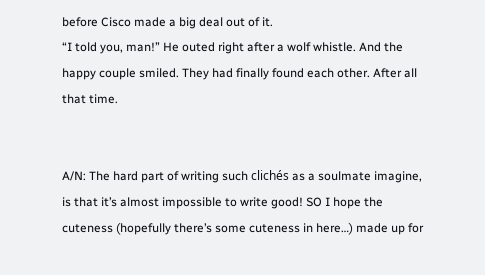before Cisco made a big deal out of it.
“I told you, man!” He outed right after a wolf whistle. And the happy couple smiled. They had finally found each other. After all that time.


A/N: The hard part of writing such clichés as a soulmate imagine, is that it’s almost impossible to write good! SO I hope the cuteness (hopefully there’s some cuteness in here…) made up for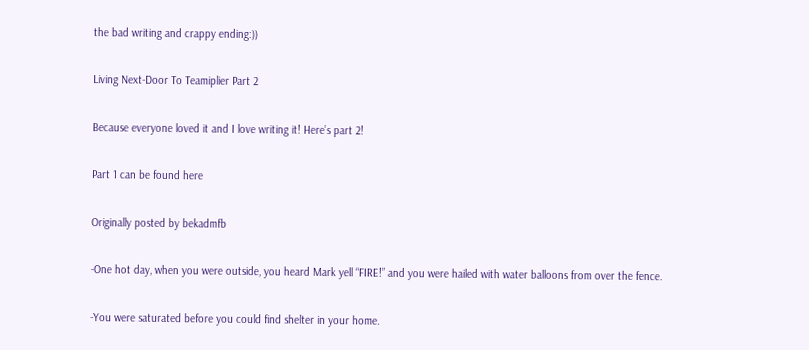the bad writing and crappy ending:))

Living Next-Door To Teamiplier Part 2

Because everyone loved it and I love writing it! Here’s part 2!

Part 1 can be found here

Originally posted by bekadmfb

-One hot day, when you were outside, you heard Mark yell “FIRE!” and you were hailed with water balloons from over the fence.

-You were saturated before you could find shelter in your home.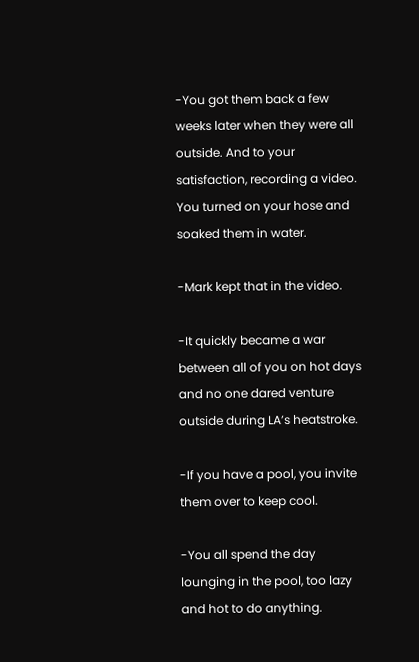-You got them back a few weeks later when they were all outside. And to your satisfaction, recording a video. You turned on your hose and soaked them in water.

-Mark kept that in the video.

-It quickly became a war between all of you on hot days and no one dared venture outside during LA’s heatstroke.

-If you have a pool, you invite them over to keep cool.

-You all spend the day lounging in the pool, too lazy and hot to do anything.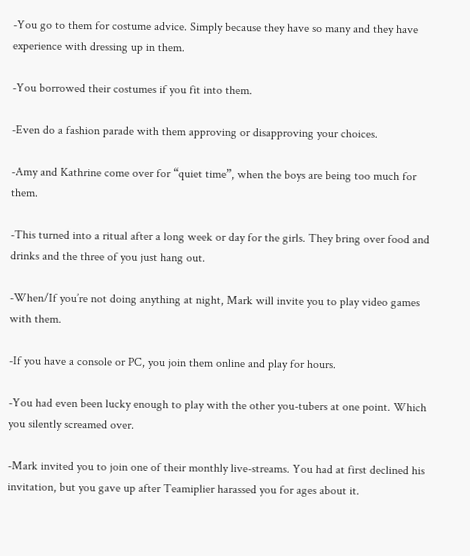-You go to them for costume advice. Simply because they have so many and they have experience with dressing up in them.

-You borrowed their costumes if you fit into them.

-Even do a fashion parade with them approving or disapproving your choices.

-Amy and Kathrine come over for “quiet time”, when the boys are being too much for them.

-This turned into a ritual after a long week or day for the girls. They bring over food and drinks and the three of you just hang out.

-When/If you’re not doing anything at night, Mark will invite you to play video games with them.

-If you have a console or PC, you join them online and play for hours.

-You had even been lucky enough to play with the other you-tubers at one point. Which you silently screamed over.

-Mark invited you to join one of their monthly live-streams. You had at first declined his invitation, but you gave up after Teamiplier harassed you for ages about it.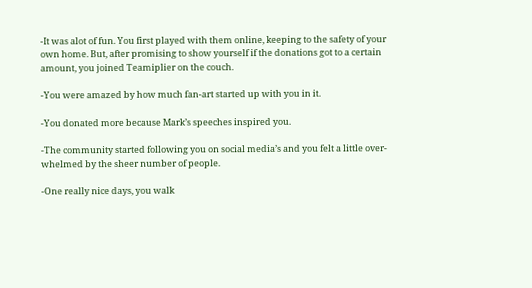-It was alot of fun. You first played with them online, keeping to the safety of your own home. But, after promising to show yourself if the donations got to a certain amount, you joined Teamiplier on the couch.

-You were amazed by how much fan-art started up with you in it.

-You donated more because Mark’s speeches inspired you.

-The community started following you on social media’s and you felt a little over-whelmed by the sheer number of people.

-One really nice days, you walk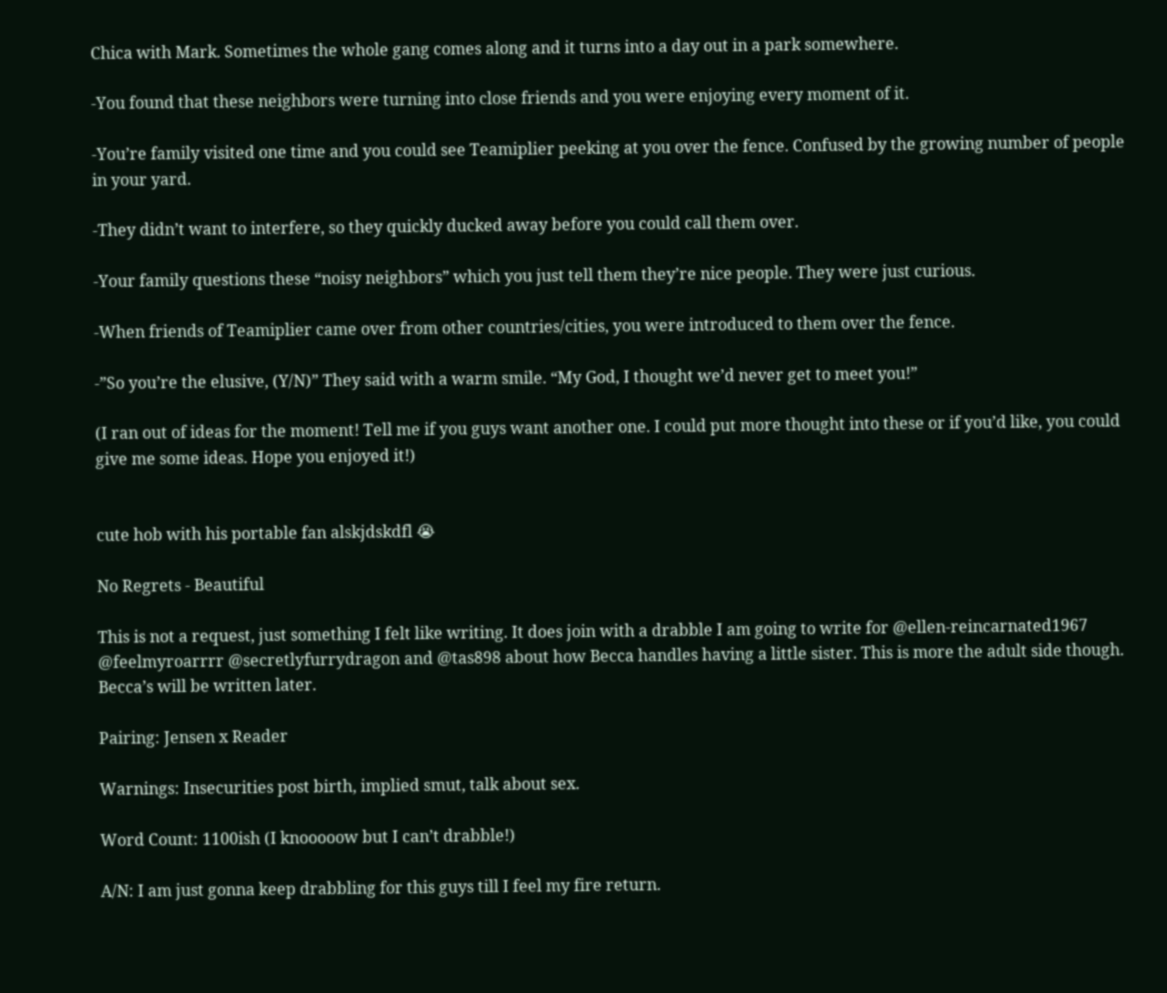Chica with Mark. Sometimes the whole gang comes along and it turns into a day out in a park somewhere.

-You found that these neighbors were turning into close friends and you were enjoying every moment of it.

-You’re family visited one time and you could see Teamiplier peeking at you over the fence. Confused by the growing number of people in your yard.

-They didn’t want to interfere, so they quickly ducked away before you could call them over.

-Your family questions these “noisy neighbors” which you just tell them they’re nice people. They were just curious.

-When friends of Teamiplier came over from other countries/cities, you were introduced to them over the fence.

-”So you’re the elusive, (Y/N)” They said with a warm smile. “My God, I thought we’d never get to meet you!”

(I ran out of ideas for the moment! Tell me if you guys want another one. I could put more thought into these or if you’d like, you could give me some ideas. Hope you enjoyed it!)


cute hob with his portable fan alskjdskdfl 😭

No Regrets - Beautiful

This is not a request, just something I felt like writing. It does join with a drabble I am going to write for @ellen-reincarnated1967 @feelmyroarrrr @secretlyfurrydragon and @tas898 about how Becca handles having a little sister. This is more the adult side though. Becca’s will be written later.

Pairing: Jensen x Reader

Warnings: Insecurities post birth, implied smut, talk about sex.

Word Count: 1100ish (I knooooow but I can’t drabble!)

A/N: I am just gonna keep drabbling for this guys till I feel my fire return.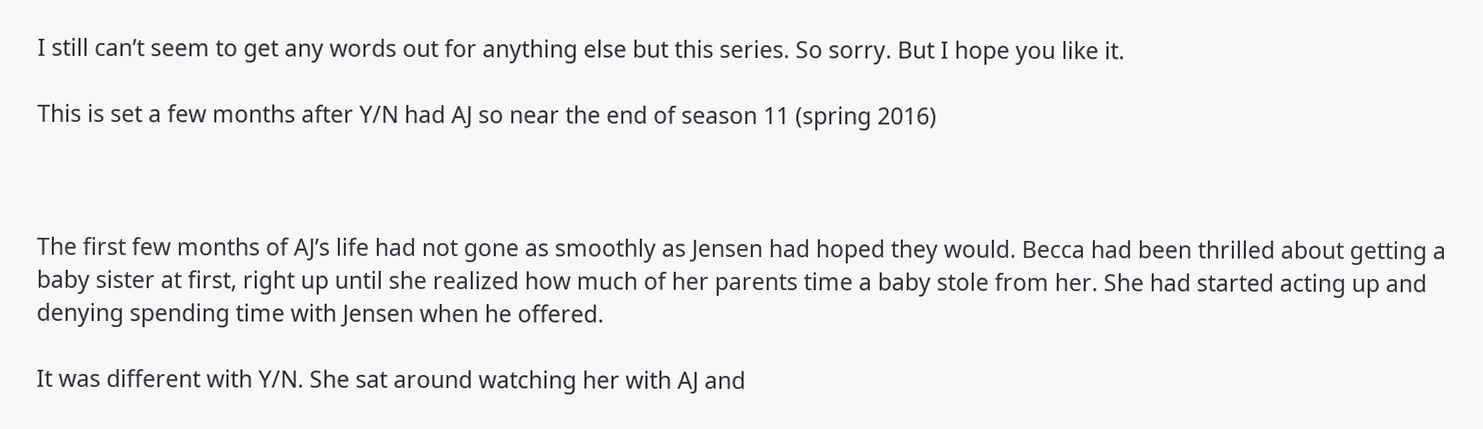I still can’t seem to get any words out for anything else but this series. So sorry. But I hope you like it.

This is set a few months after Y/N had AJ so near the end of season 11 (spring 2016)



The first few months of AJ’s life had not gone as smoothly as Jensen had hoped they would. Becca had been thrilled about getting a baby sister at first, right up until she realized how much of her parents time a baby stole from her. She had started acting up and denying spending time with Jensen when he offered.

It was different with Y/N. She sat around watching her with AJ and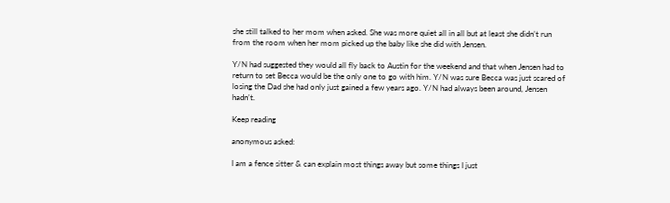she still talked to her mom when asked. She was more quiet all in all but at least she didn’t run from the room when her mom picked up the baby like she did with Jensen.

Y/N had suggested they would all fly back to Austin for the weekend and that when Jensen had to return to set Becca would be the only one to go with him. Y/N was sure Becca was just scared of losing the Dad she had only just gained a few years ago. Y/N had always been around, Jensen hadn’t.

Keep reading

anonymous asked:

I am a fence sitter & can explain most things away but some things I just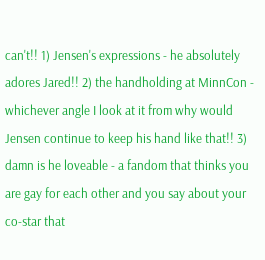can't!! 1) Jensen's expressions - he absolutely adores Jared!! 2) the handholding at MinnCon - whichever angle I look at it from why would Jensen continue to keep his hand like that!! 3) damn is he loveable - a fandom that thinks you are gay for each other and you say about your co-star that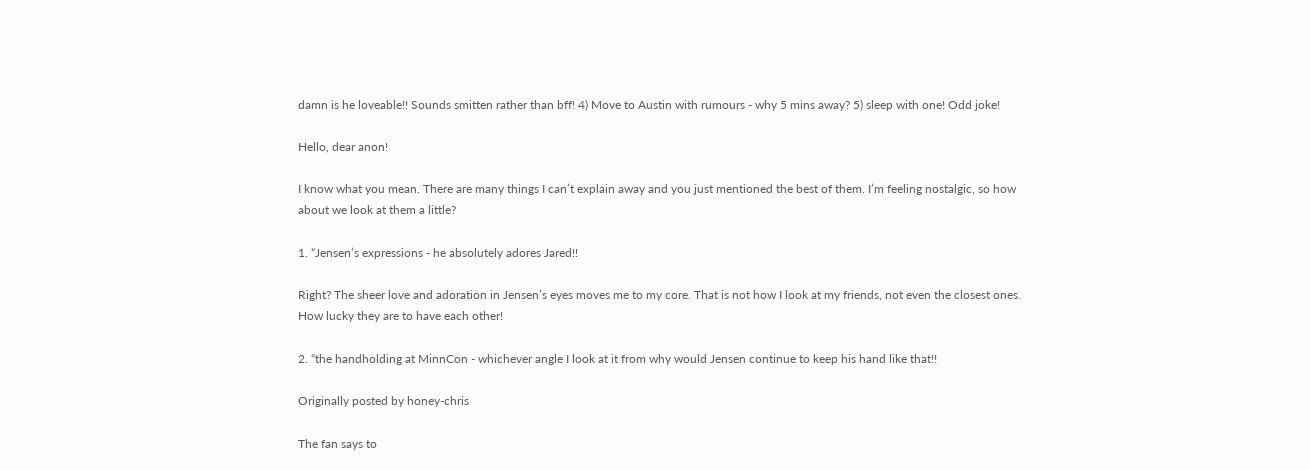damn is he loveable!! Sounds smitten rather than bff! 4) Move to Austin with rumours - why 5 mins away? 5) sleep with one! Odd joke!

Hello, dear anon!

I know what you mean. There are many things I can’t explain away and you just mentioned the best of them. I’m feeling nostalgic, so how about we look at them a little?

1. “Jensen’s expressions - he absolutely adores Jared!!

Right? The sheer love and adoration in Jensen’s eyes moves me to my core. That is not how I look at my friends, not even the closest ones. How lucky they are to have each other!

2. “the handholding at MinnCon - whichever angle I look at it from why would Jensen continue to keep his hand like that!!

Originally posted by honey-chris

The fan says to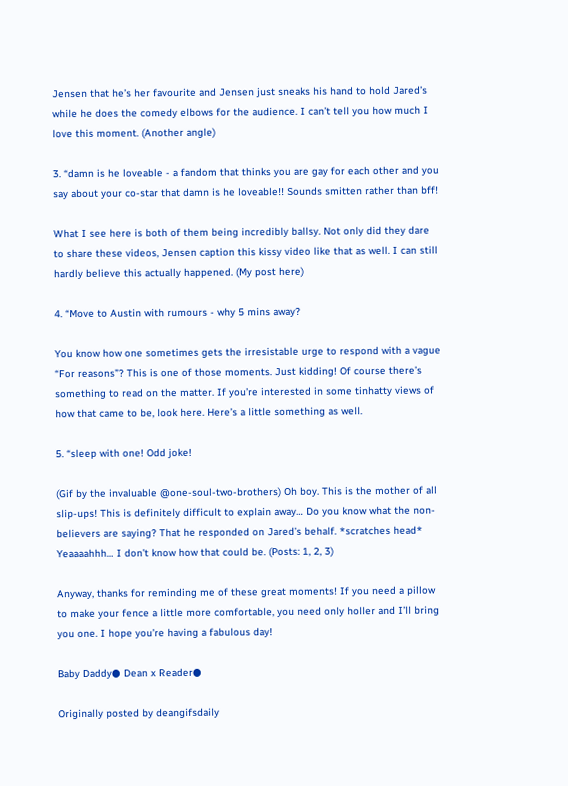Jensen that he’s her favourite and Jensen just sneaks his hand to hold Jared’s while he does the comedy elbows for the audience. I can’t tell you how much I love this moment. (Another angle)

3. “damn is he loveable - a fandom that thinks you are gay for each other and you say about your co-star that damn is he loveable!! Sounds smitten rather than bff!

What I see here is both of them being incredibly ballsy. Not only did they dare to share these videos, Jensen caption this kissy video like that as well. I can still hardly believe this actually happened. (My post here)

4. “Move to Austin with rumours - why 5 mins away?

You know how one sometimes gets the irresistable urge to respond with a vague “For reasons”? This is one of those moments. Just kidding! Of course there’s something to read on the matter. If you’re interested in some tinhatty views of how that came to be, look here. Here’s a little something as well.

5. “sleep with one! Odd joke!

(Gif by the invaluable @one-soul-two-brothers) Oh boy. This is the mother of all slip-ups! This is definitely difficult to explain away… Do you know what the non-believers are saying? That he responded on Jared’s behalf. *scratches head* Yeaaaahhh… I don’t know how that could be. (Posts: 1, 2, 3)

Anyway, thanks for reminding me of these great moments! If you need a pillow to make your fence a little more comfortable, you need only holler and I’ll bring you one. I hope you’re having a fabulous day!

Baby Daddy● Dean x Reader●

Originally posted by deangifsdaily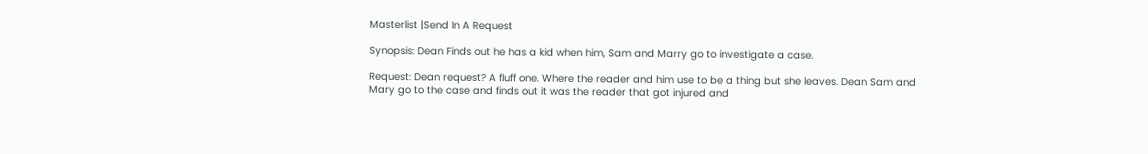Masterlist |Send In A Request

Synopsis: Dean Finds out he has a kid when him, Sam and Marry go to investigate a case.

Request: Dean request? A fluff one. Where the reader and him use to be a thing but she leaves. Dean Sam and Mary go to the case and finds out it was the reader that got injured and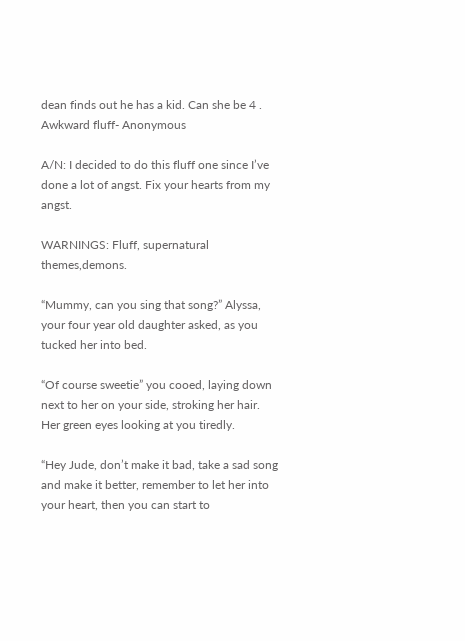dean finds out he has a kid. Can she be 4 . Awkward fluff- Anonymous

A/N: I decided to do this fluff one since I’ve done a lot of angst. Fix your hearts from my angst.

WARNINGS: Fluff, supernatural themes,demons.

“Mummy, can you sing that song?” Alyssa, your four year old daughter asked, as you tucked her into bed.

“Of course sweetie” you cooed, laying down next to her on your side, stroking her hair. Her green eyes looking at you tiredly.

“Hey Jude, don’t make it bad, take a sad song and make it better, remember to let her into your heart, then you can start to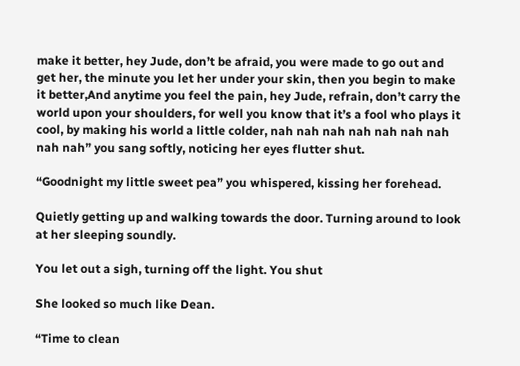make it better, hey Jude, don’t be afraid, you were made to go out and get her, the minute you let her under your skin, then you begin to make it better,And anytime you feel the pain, hey Jude, refrain, don’t carry the world upon your shoulders, for well you know that it’s a fool who plays it cool, by making his world a little colder, nah nah nah nah nah nah nah nah nah” you sang softly, noticing her eyes flutter shut.

“Goodnight my little sweet pea” you whispered, kissing her forehead.

Quietly getting up and walking towards the door. Turning around to look at her sleeping soundly.

You let out a sigh, turning off the light. You shut

She looked so much like Dean.

“Time to clean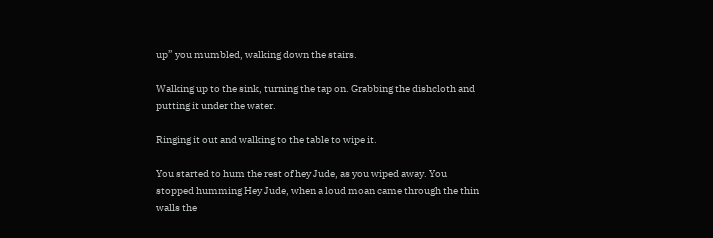up” you mumbled, walking down the stairs.

Walking up to the sink, turning the tap on. Grabbing the dishcloth and putting it under the water.

Ringing it out and walking to the table to wipe it.

You started to hum the rest of hey Jude, as you wiped away. You stopped humming Hey Jude, when a loud moan came through the thin walls the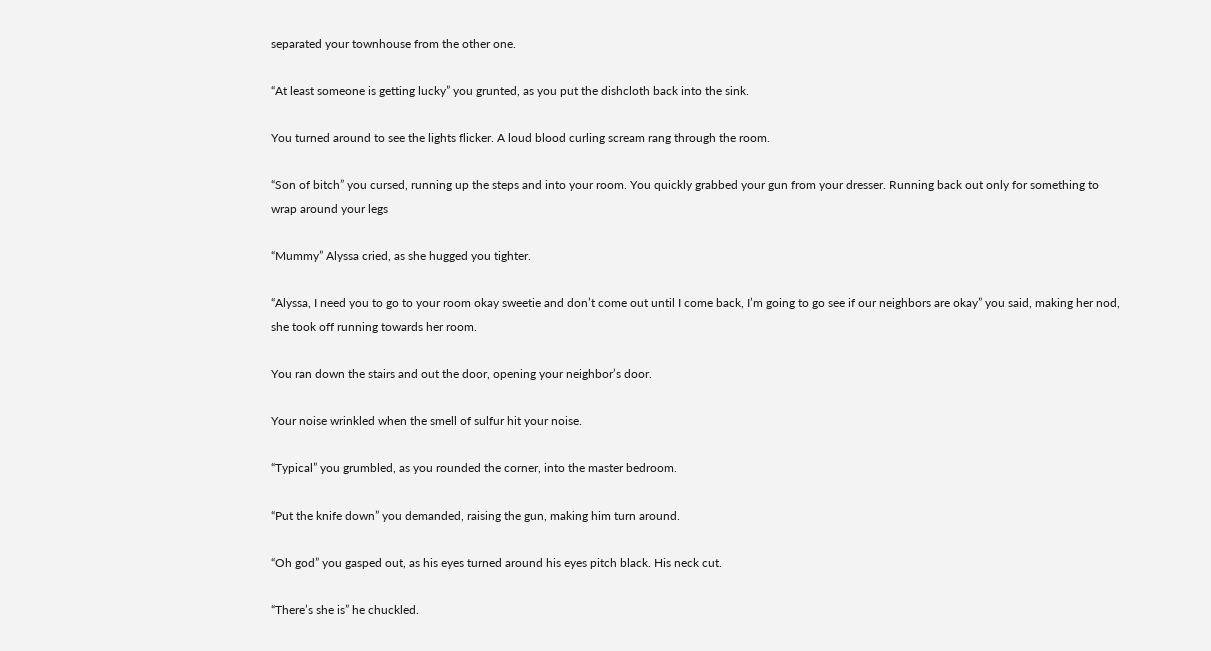separated your townhouse from the other one.

“At least someone is getting lucky” you grunted, as you put the dishcloth back into the sink.

You turned around to see the lights flicker. A loud blood curling scream rang through the room.

“Son of bitch” you cursed, running up the steps and into your room. You quickly grabbed your gun from your dresser. Running back out only for something to wrap around your legs

“Mummy” Alyssa cried, as she hugged you tighter.

“Alyssa, I need you to go to your room okay sweetie and don’t come out until I come back, I’m going to go see if our neighbors are okay” you said, making her nod, she took off running towards her room.

You ran down the stairs and out the door, opening your neighbor’s door.

Your noise wrinkled when the smell of sulfur hit your noise.

“Typical” you grumbled, as you rounded the corner, into the master bedroom.

“Put the knife down” you demanded, raising the gun, making him turn around.

“Oh god” you gasped out, as his eyes turned around his eyes pitch black. His neck cut.

“There’s she is” he chuckled.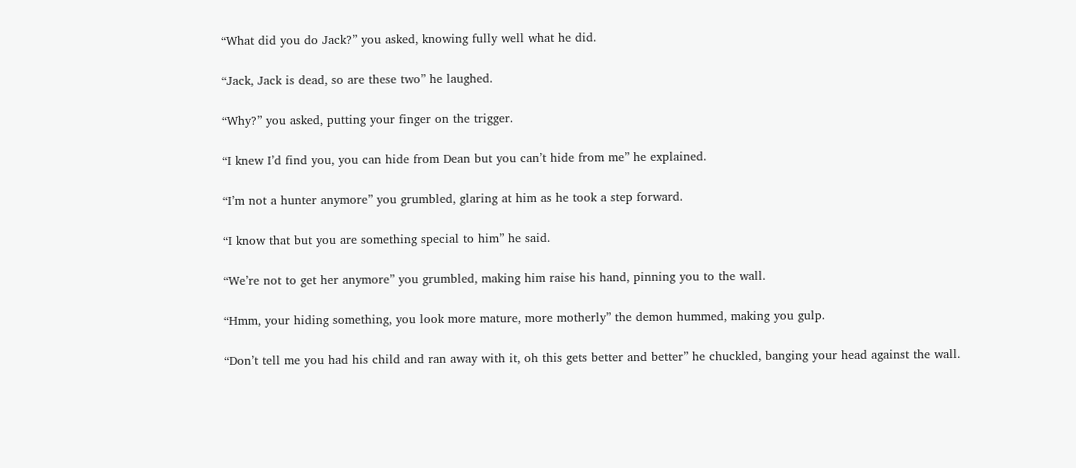“What did you do Jack?” you asked, knowing fully well what he did.

“Jack, Jack is dead, so are these two” he laughed.

“Why?” you asked, putting your finger on the trigger.

“I knew I’d find you, you can hide from Dean but you can’t hide from me” he explained.

“I’m not a hunter anymore” you grumbled, glaring at him as he took a step forward.

“I know that but you are something special to him” he said.

“We’re not to get her anymore” you grumbled, making him raise his hand, pinning you to the wall.

“Hmm, your hiding something, you look more mature, more motherly” the demon hummed, making you gulp.

“Don’t tell me you had his child and ran away with it, oh this gets better and better” he chuckled, banging your head against the wall.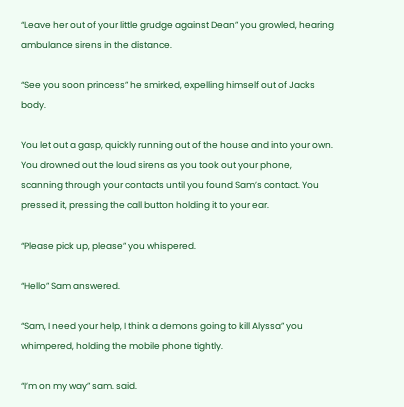“Leave her out of your little grudge against Dean” you growled, hearing ambulance sirens in the distance.

“See you soon princess” he smirked, expelling himself out of Jacks body.

You let out a gasp, quickly running out of the house and into your own. You drowned out the loud sirens as you took out your phone, scanning through your contacts until you found Sam’s contact. You pressed it, pressing the call button holding it to your ear.

“Please pick up, please” you whispered.

“Hello” Sam answered.

“Sam, I need your help, I think a demons going to kill Alyssa” you whimpered, holding the mobile phone tightly.

“I’m on my way” sam. said.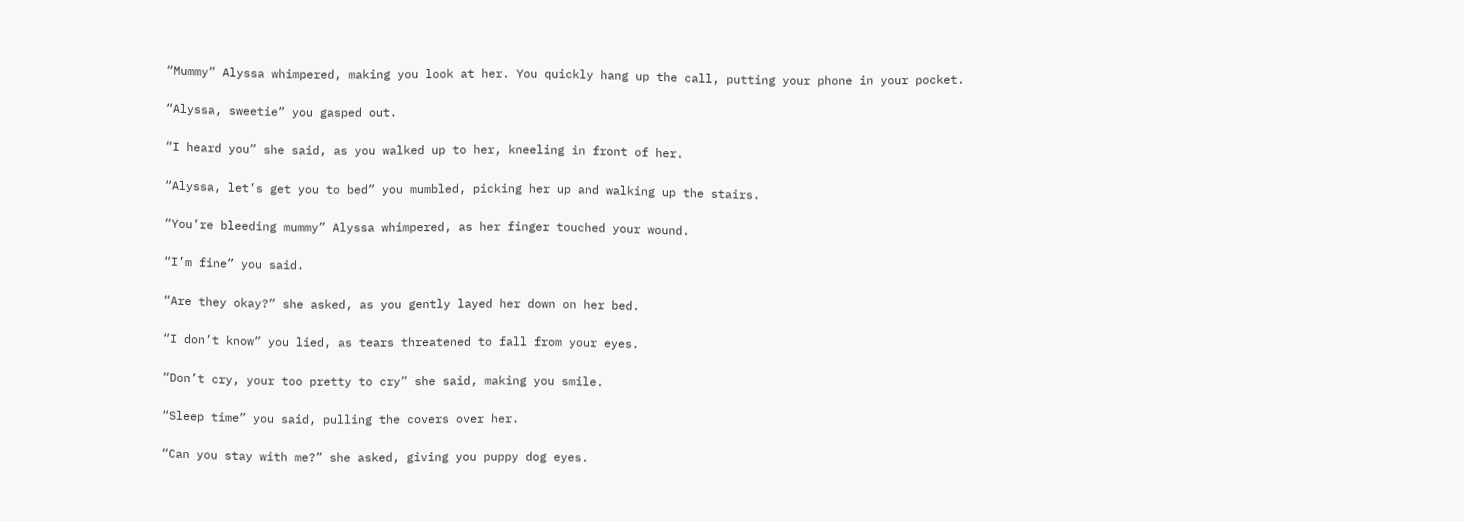“Mummy” Alyssa whimpered, making you look at her. You quickly hang up the call, putting your phone in your pocket.

“Alyssa, sweetie” you gasped out.

“I heard you” she said, as you walked up to her, kneeling in front of her.

“Alyssa, let’s get you to bed” you mumbled, picking her up and walking up the stairs.

“You’re bleeding mummy” Alyssa whimpered, as her finger touched your wound.

“I’m fine” you said.

“Are they okay?” she asked, as you gently layed her down on her bed.

“I don’t know” you lied, as tears threatened to fall from your eyes.

“Don’t cry, your too pretty to cry” she said, making you smile.

“Sleep time” you said, pulling the covers over her.

“Can you stay with me?” she asked, giving you puppy dog eyes.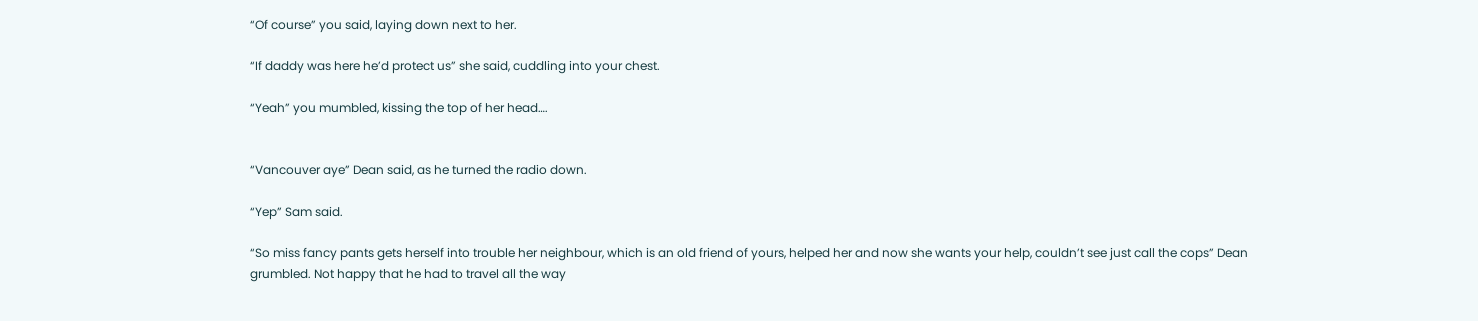“Of course” you said, laying down next to her.

“If daddy was here he’d protect us” she said, cuddling into your chest.

“Yeah” you mumbled, kissing the top of her head….


“Vancouver aye” Dean said, as he turned the radio down.

“Yep” Sam said.

“So miss fancy pants gets herself into trouble her neighbour, which is an old friend of yours, helped her and now she wants your help, couldn’t see just call the cops” Dean grumbled. Not happy that he had to travel all the way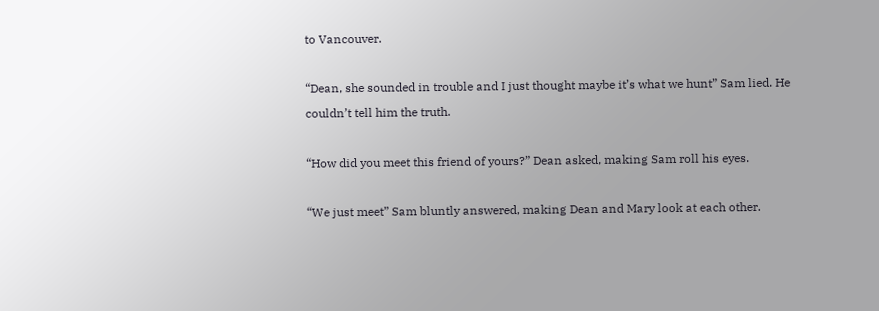to Vancouver.

“Dean, she sounded in trouble and I just thought maybe it’s what we hunt” Sam lied. He couldn’t tell him the truth.

“How did you meet this friend of yours?” Dean asked, making Sam roll his eyes.

“We just meet” Sam bluntly answered, making Dean and Mary look at each other.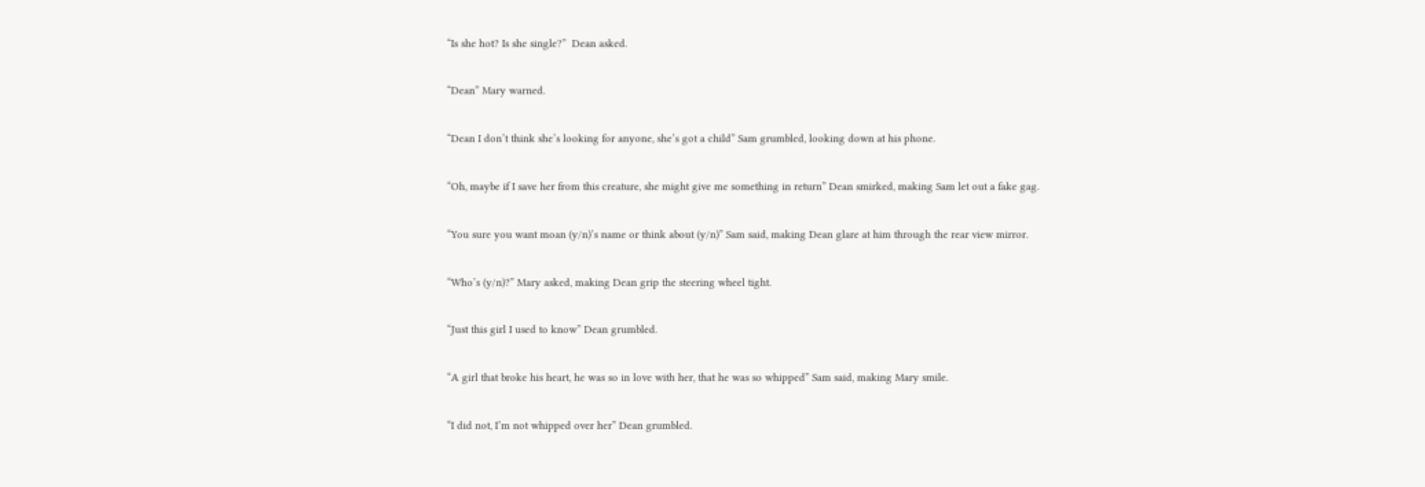“Is she hot? Is she single?”  Dean asked.

“Dean” Mary warned.

“Dean I don’t think she’s looking for anyone, she’s got a child” Sam grumbled, looking down at his phone.

“Oh, maybe if I save her from this creature, she might give me something in return” Dean smirked, making Sam let out a fake gag.

“You sure you want moan (y/n)’s name or think about (y/n)” Sam said, making Dean glare at him through the rear view mirror.

“Who’s (y/n)?” Mary asked, making Dean grip the steering wheel tight.

“Just this girl I used to know” Dean grumbled.

“A girl that broke his heart, he was so in love with her, that he was so whipped” Sam said, making Mary smile.

“I did not, I’m not whipped over her” Dean grumbled.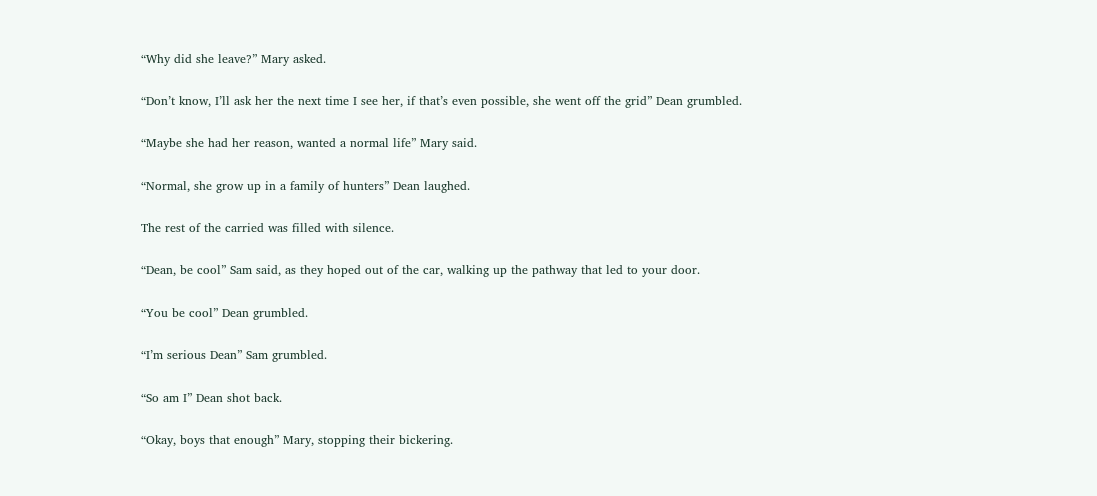“Why did she leave?” Mary asked.

“Don’t know, I’ll ask her the next time I see her, if that’s even possible, she went off the grid” Dean grumbled.

“Maybe she had her reason, wanted a normal life” Mary said.

“Normal, she grow up in a family of hunters” Dean laughed.

The rest of the carried was filled with silence.

“Dean, be cool” Sam said, as they hoped out of the car, walking up the pathway that led to your door.

“You be cool” Dean grumbled.

“I’m serious Dean” Sam grumbled.

“So am I” Dean shot back.

“Okay, boys that enough” Mary, stopping their bickering.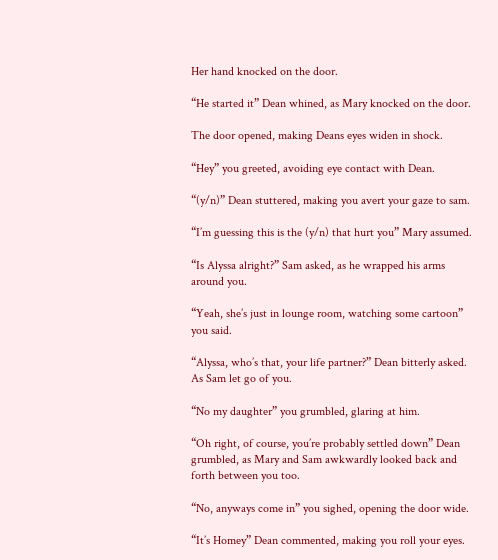Her hand knocked on the door.

“He started it” Dean whined, as Mary knocked on the door.

The door opened, making Deans eyes widen in shock.

“Hey” you greeted, avoiding eye contact with Dean.

“(y/n)” Dean stuttered, making you avert your gaze to sam.

“I’m guessing this is the (y/n) that hurt you” Mary assumed.

“Is Alyssa alright?” Sam asked, as he wrapped his arms around you.

“Yeah, she’s just in lounge room, watching some cartoon” you said.

“Alyssa, who’s that, your life partner?” Dean bitterly asked. As Sam let go of you.

“No my daughter” you grumbled, glaring at him.

“Oh right, of course, you’re probably settled down” Dean grumbled, as Mary and Sam awkwardly looked back and forth between you too.

“No, anyways come in” you sighed, opening the door wide.

“It’s Homey” Dean commented, making you roll your eyes.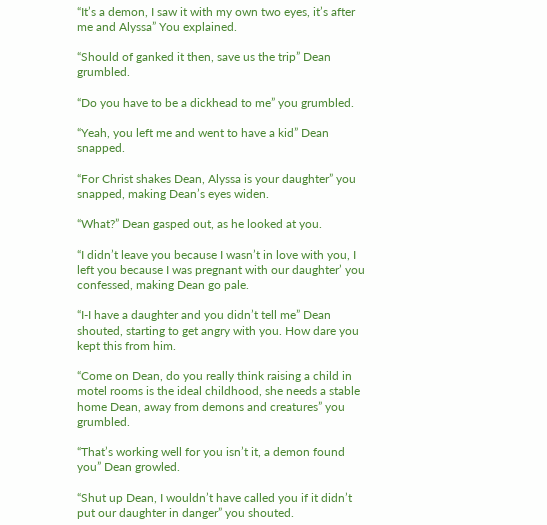“It’s a demon, I saw it with my own two eyes, it’s after me and Alyssa” You explained.

“Should of ganked it then, save us the trip” Dean grumbled.

“Do you have to be a dickhead to me” you grumbled.

“Yeah, you left me and went to have a kid” Dean snapped.

“For Christ shakes Dean, Alyssa is your daughter” you snapped, making Dean’s eyes widen.

“What?” Dean gasped out, as he looked at you.

“I didn’t leave you because I wasn’t in love with you, I left you because I was pregnant with our daughter’ you confessed, making Dean go pale.

“I-I have a daughter and you didn’t tell me” Dean shouted, starting to get angry with you. How dare you kept this from him.

“Come on Dean, do you really think raising a child in motel rooms is the ideal childhood, she needs a stable home Dean, away from demons and creatures” you grumbled.

“That’s working well for you isn’t it, a demon found you” Dean growled.

“Shut up Dean, I wouldn’t have called you if it didn’t put our daughter in danger” you shouted.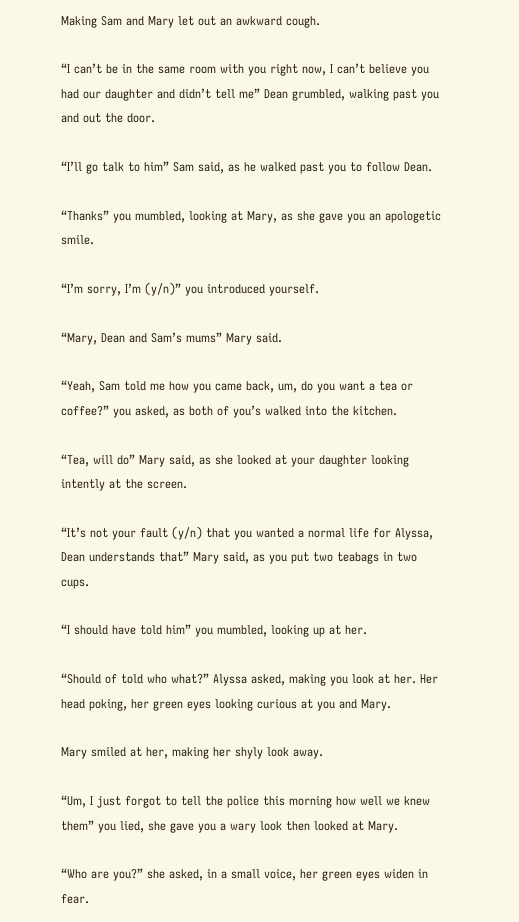Making Sam and Mary let out an awkward cough.

“I can’t be in the same room with you right now, I can’t believe you had our daughter and didn’t tell me” Dean grumbled, walking past you and out the door.

“I’ll go talk to him” Sam said, as he walked past you to follow Dean.

“Thanks” you mumbled, looking at Mary, as she gave you an apologetic smile.

“I’m sorry, I’m (y/n)” you introduced yourself.

“Mary, Dean and Sam’s mums” Mary said.

“Yeah, Sam told me how you came back, um, do you want a tea or coffee?” you asked, as both of you’s walked into the kitchen.

“Tea, will do” Mary said, as she looked at your daughter looking intently at the screen.

“It’s not your fault (y/n) that you wanted a normal life for Alyssa, Dean understands that” Mary said, as you put two teabags in two cups.

“I should have told him” you mumbled, looking up at her.

“Should of told who what?” Alyssa asked, making you look at her. Her head poking, her green eyes looking curious at you and Mary.

Mary smiled at her, making her shyly look away.

“Um, I just forgot to tell the police this morning how well we knew them” you lied, she gave you a wary look then looked at Mary.

“Who are you?” she asked, in a small voice, her green eyes widen in fear.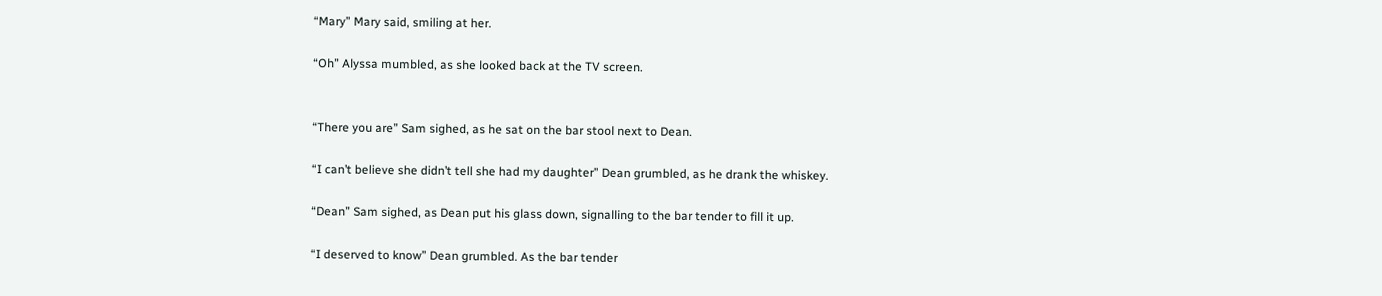“Mary” Mary said, smiling at her.

“Oh” Alyssa mumbled, as she looked back at the TV screen.


“There you are” Sam sighed, as he sat on the bar stool next to Dean.

“I can’t believe she didn’t tell she had my daughter” Dean grumbled, as he drank the whiskey.

“Dean” Sam sighed, as Dean put his glass down, signalling to the bar tender to fill it up.

“I deserved to know” Dean grumbled. As the bar tender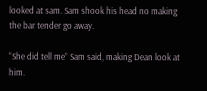looked at sam. Sam shook his head no making the bar tender go away.

“She did tell me” Sam said, making Dean look at him.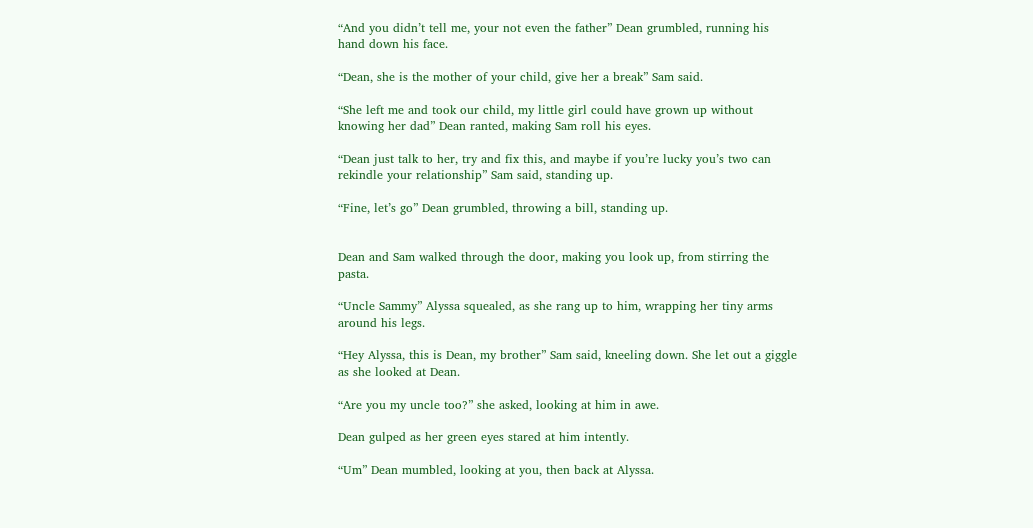“And you didn’t tell me, your not even the father” Dean grumbled, running his hand down his face.

“Dean, she is the mother of your child, give her a break” Sam said.

“She left me and took our child, my little girl could have grown up without knowing her dad” Dean ranted, making Sam roll his eyes.

“Dean just talk to her, try and fix this, and maybe if you’re lucky you’s two can rekindle your relationship” Sam said, standing up.

“Fine, let’s go” Dean grumbled, throwing a bill, standing up.


Dean and Sam walked through the door, making you look up, from stirring the pasta.

“Uncle Sammy” Alyssa squealed, as she rang up to him, wrapping her tiny arms around his legs.

“Hey Alyssa, this is Dean, my brother” Sam said, kneeling down. She let out a giggle as she looked at Dean.

“Are you my uncle too?” she asked, looking at him in awe.

Dean gulped as her green eyes stared at him intently.

“Um” Dean mumbled, looking at you, then back at Alyssa.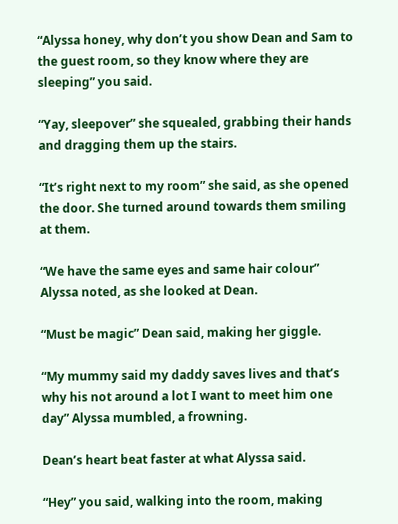“Alyssa honey, why don’t you show Dean and Sam to the guest room, so they know where they are sleeping” you said.

“Yay, sleepover” she squealed, grabbing their hands and dragging them up the stairs.

“It’s right next to my room” she said, as she opened the door. She turned around towards them smiling at them.

“We have the same eyes and same hair colour” Alyssa noted, as she looked at Dean.

“Must be magic” Dean said, making her giggle.

“My mummy said my daddy saves lives and that’s why his not around a lot I want to meet him one day” Alyssa mumbled, a frowning.

Dean’s heart beat faster at what Alyssa said.

“Hey” you said, walking into the room, making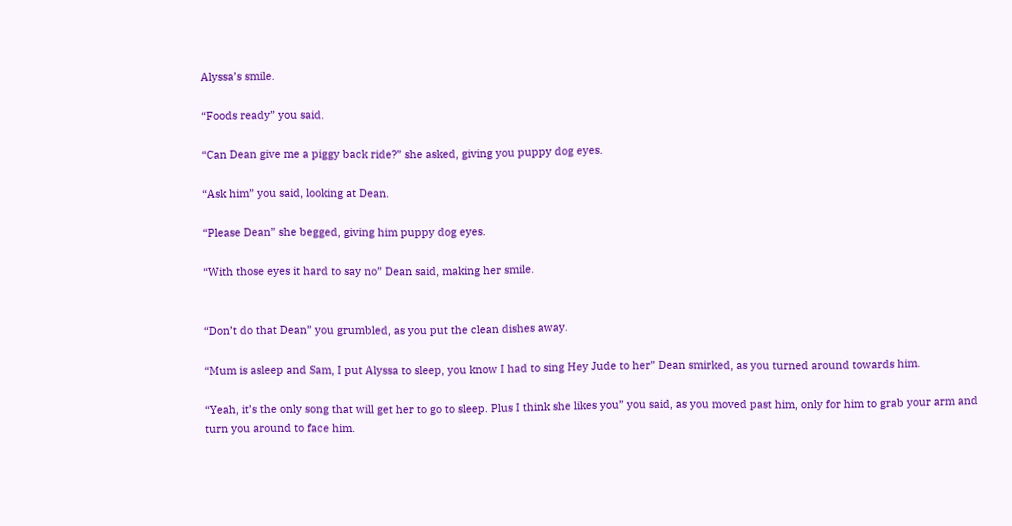Alyssa’s smile.

“Foods ready” you said.

“Can Dean give me a piggy back ride?” she asked, giving you puppy dog eyes.

“Ask him” you said, looking at Dean.

“Please Dean” she begged, giving him puppy dog eyes.

“With those eyes it hard to say no” Dean said, making her smile.


“Don’t do that Dean” you grumbled, as you put the clean dishes away.

“Mum is asleep and Sam, I put Alyssa to sleep, you know I had to sing Hey Jude to her” Dean smirked, as you turned around towards him.

“Yeah, it’s the only song that will get her to go to sleep. Plus I think she likes you” you said, as you moved past him, only for him to grab your arm and turn you around to face him.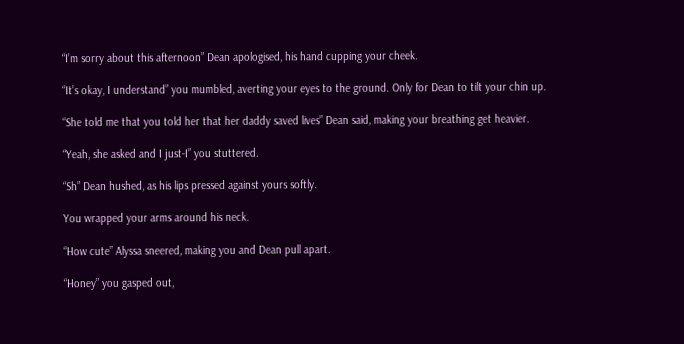“I’m sorry about this afternoon” Dean apologised, his hand cupping your cheek.

“It’s okay, I understand” you mumbled, averting your eyes to the ground. Only for Dean to tilt your chin up.

“She told me that you told her that her daddy saved lives” Dean said, making your breathing get heavier.

“Yeah, she asked and I just-I” you stuttered.

“Sh” Dean hushed, as his lips pressed against yours softly.

You wrapped your arms around his neck.

“How cute” Alyssa sneered, making you and Dean pull apart.

“Honey” you gasped out,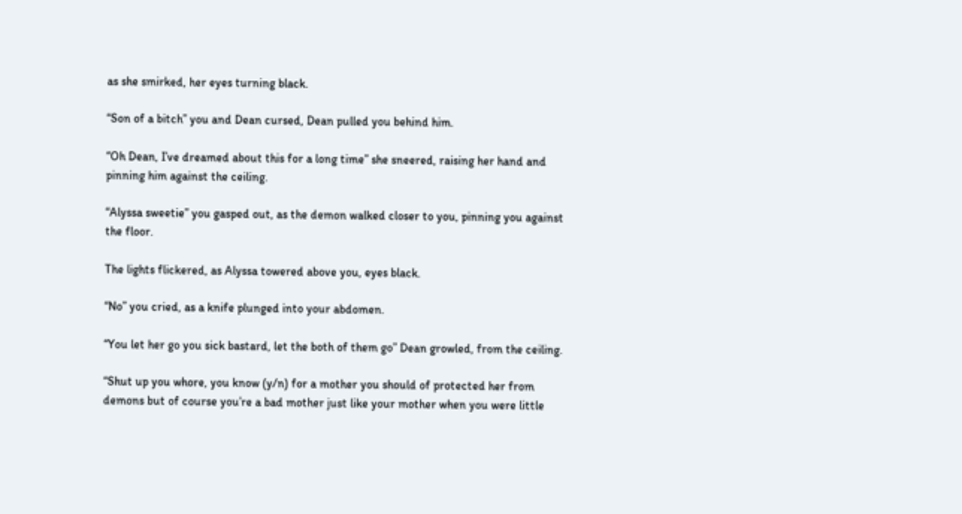as she smirked, her eyes turning black.

“Son of a bitch” you and Dean cursed, Dean pulled you behind him.

“Oh Dean, I’ve dreamed about this for a long time” she sneered, raising her hand and pinning him against the ceiling.

“Alyssa sweetie” you gasped out, as the demon walked closer to you, pinning you against the floor.

The lights flickered, as Alyssa towered above you, eyes black.

“No” you cried, as a knife plunged into your abdomen.

“You let her go you sick bastard, let the both of them go” Dean growled, from the ceiling.

“Shut up you whore, you know (y/n) for a mother you should of protected her from demons but of course you’re a bad mother just like your mother when you were little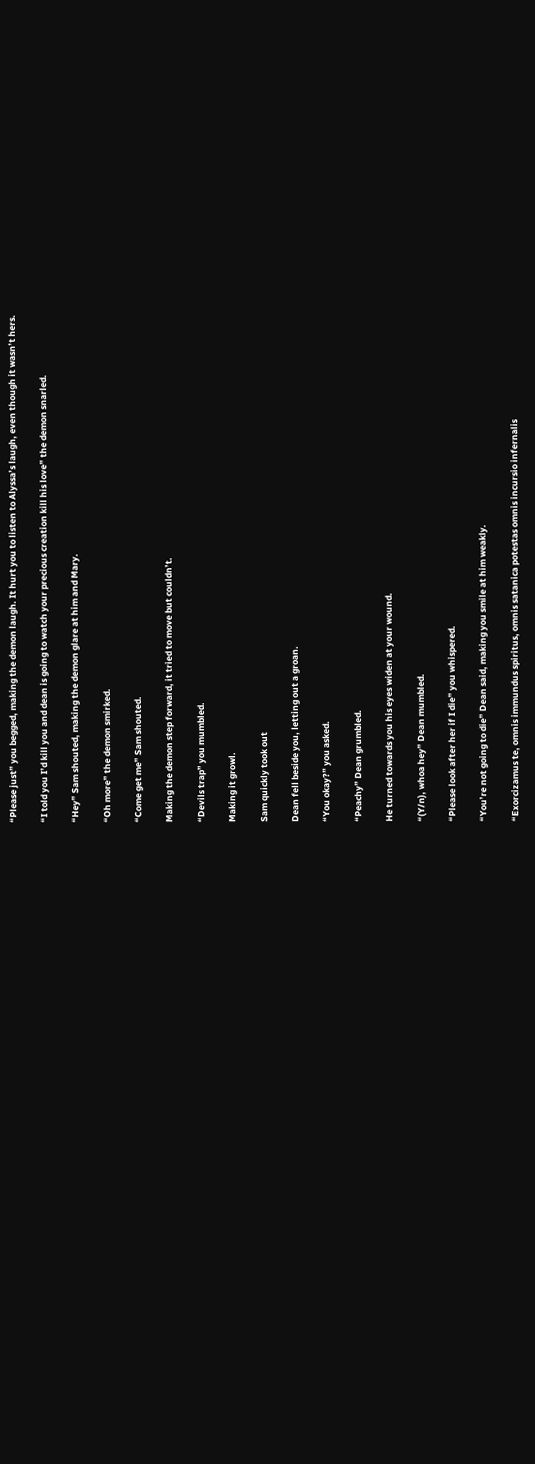“Please just” you begged, making the demon laugh. It hurt you to listen to Alyssa’s laugh, even though it wasn’t hers.

“I told you I’d kill you and dean is going to watch your precious creation kill his love” the demon snarled.

“Hey” Sam shouted, making the demon glare at him and Mary.

“Oh more” the demon smirked.

“Come get me” Sam shouted.

Making the demon step forward, it tried to move but couldn’t.

“Devils trap” you mumbled.

Making it growl.

Sam quickly took out

Dean fell beside you, letting out a groan.

“You okay?” you asked.

“Peachy” Dean grumbled.

He turned towards you his eyes widen at your wound.

“(Y/n), whoa hey” Dean mumbled.

“Please look after her if I die” you whispered.

“You’re not going to die” Dean said, making you smile at him weakly.

“Exorcizamus te, omnis immundus spiritus, omnis satanica potestas omnis incursio infernalis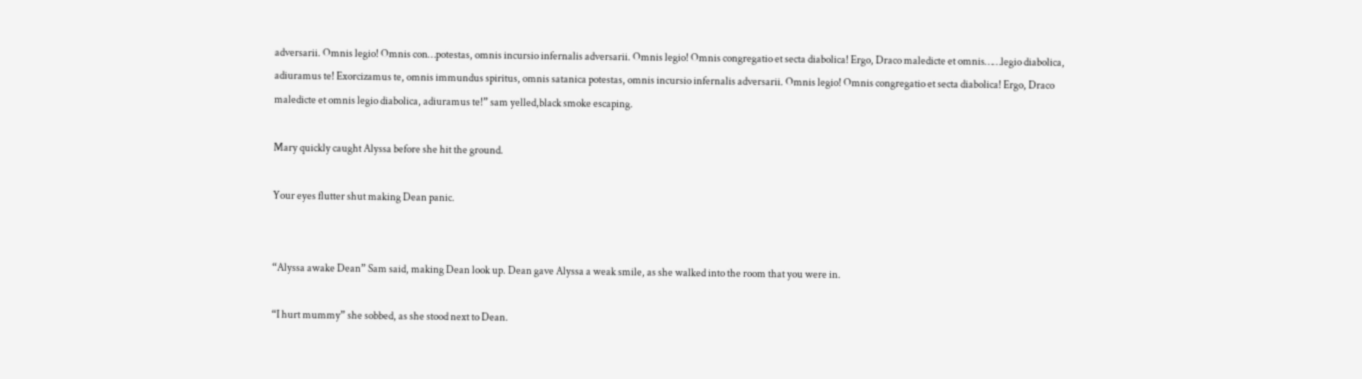adversarii. Omnis legio! Omnis con…potestas, omnis incursio infernalis adversarii. Omnis legio! Omnis congregatio et secta diabolica! Ergo, Draco maledicte et omnis……legio diabolica, adiuramus te! Exorcizamus te, omnis immundus spiritus, omnis satanica potestas, omnis incursio infernalis adversarii. Omnis legio! Omnis congregatio et secta diabolica! Ergo, Draco maledicte et omnis legio diabolica, adiuramus te!” sam yelled,black smoke escaping.

Mary quickly caught Alyssa before she hit the ground.

Your eyes flutter shut making Dean panic.


“Alyssa awake Dean” Sam said, making Dean look up. Dean gave Alyssa a weak smile, as she walked into the room that you were in.

“I hurt mummy” she sobbed, as she stood next to Dean.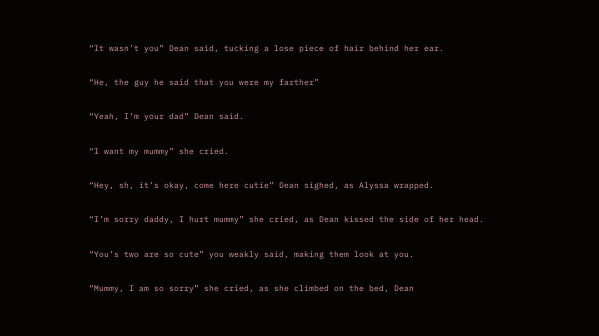“It wasn’t you” Dean said, tucking a lose piece of hair behind her ear.

“He, the guy he said that you were my farther”

“Yeah, I’m your dad” Dean said.

“I want my mummy” she cried.

“Hey, sh, it’s okay, come here cutie” Dean sighed, as Alyssa wrapped.

“I’m sorry daddy, I hurt mummy” she cried, as Dean kissed the side of her head.

“You’s two are so cute” you weakly said, making them look at you.

“Mummy, I am so sorry” she cried, as she climbed on the bed, Dean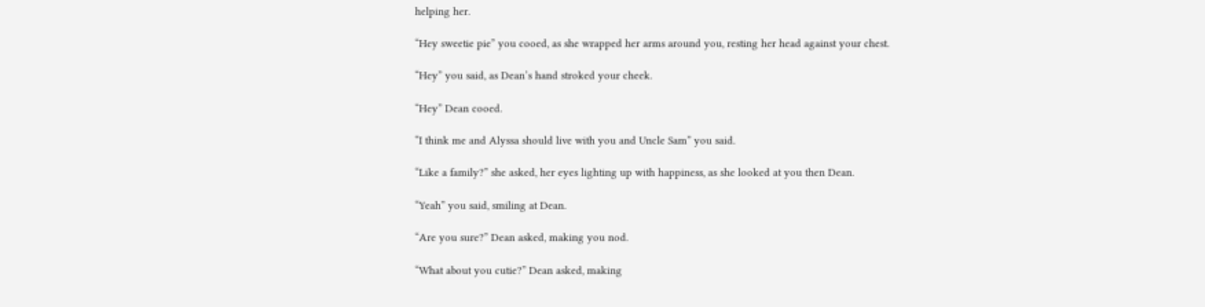helping her.

“Hey sweetie pie” you cooed, as she wrapped her arms around you, resting her head against your chest.

“Hey” you said, as Dean’s hand stroked your cheek.

“Hey” Dean cooed.

“I think me and Alyssa should live with you and Uncle Sam” you said.

“Like a family?” she asked, her eyes lighting up with happiness, as she looked at you then Dean.

“Yeah” you said, smiling at Dean.

“Are you sure?” Dean asked, making you nod.

“What about you cutie?” Dean asked, making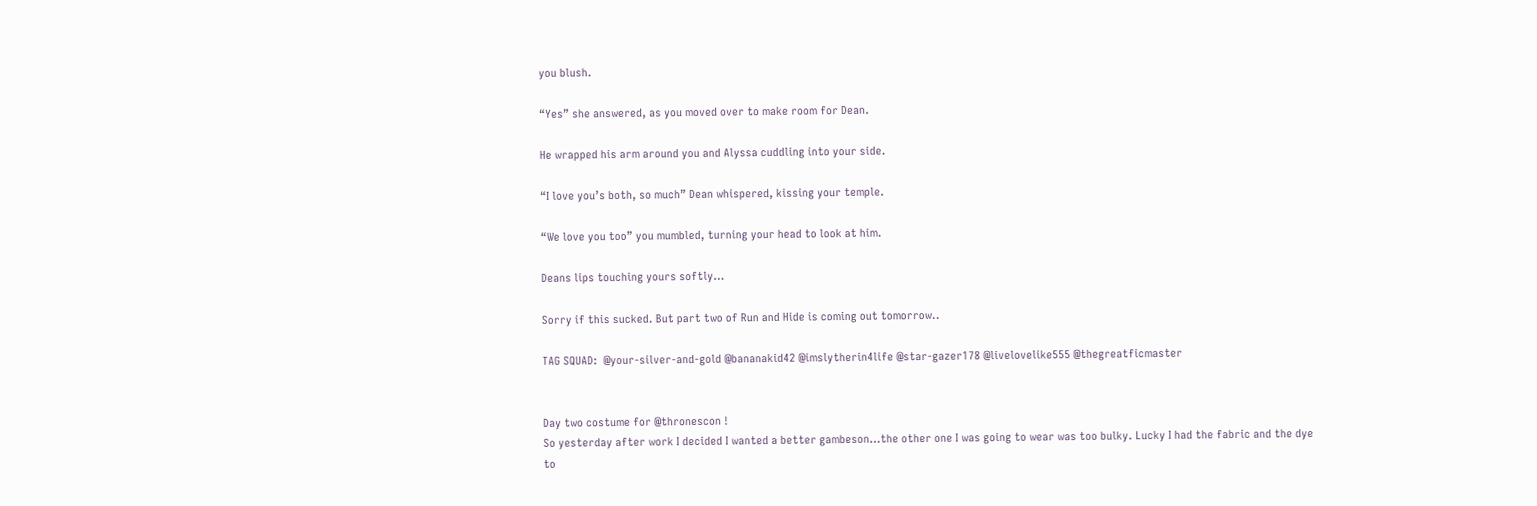you blush.

“Yes” she answered, as you moved over to make room for Dean.

He wrapped his arm around you and Alyssa cuddling into your side.

“I love you’s both, so much” Dean whispered, kissing your temple.

“We love you too” you mumbled, turning your head to look at him.

Deans lips touching yours softly…

Sorry if this sucked. But part two of Run and Hide is coming out tomorrow..

TAG SQUAD:  @your-silver-and-gold @bananakid42 @imslytherin4life @star-gazer178 @livelovelike555 @thegreatficmaster


Day two costume for @thronescon !
So yesterday after work I decided I wanted a better gambeson…the other one I was going to wear was too bulky. Lucky I had the fabric and the dye to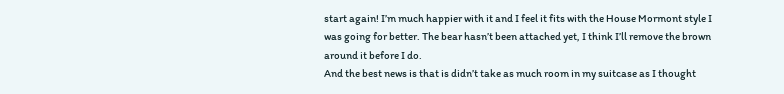start again! I’m much happier with it and I feel it fits with the House Mormont style I was going for better. The bear hasn’t been attached yet, I think I’ll remove the brown around it before I do.
And the best news is that is didn’t take as much room in my suitcase as I thought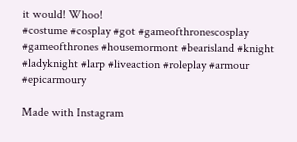it would! Whoo!
#costume #cosplay #got #gameofthronescosplay #gameofthrones #housemormont #bearisland #knight #ladyknight #larp #liveaction #roleplay #armour #epicarmoury

Made with Instagram